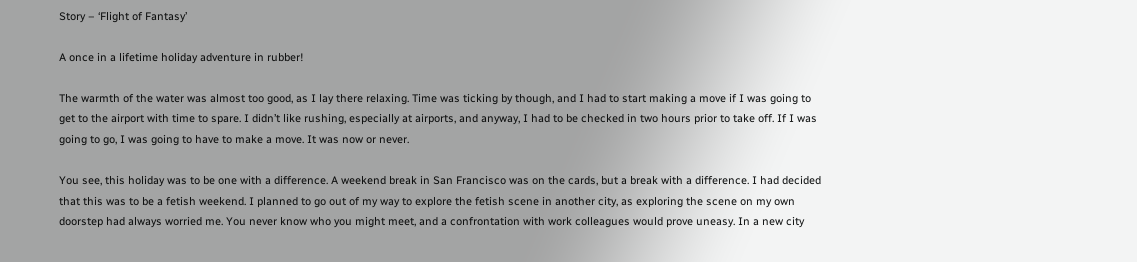Story – ‘Flight of Fantasy’

A once in a lifetime holiday adventure in rubber!

The warmth of the water was almost too good, as I lay there relaxing. Time was ticking by though, and I had to start making a move if I was going to get to the airport with time to spare. I didn’t like rushing, especially at airports, and anyway, I had to be checked in two hours prior to take off. If I was going to go, I was going to have to make a move. It was now or never.

You see, this holiday was to be one with a difference. A weekend break in San Francisco was on the cards, but a break with a difference. I had decided that this was to be a fetish weekend. I planned to go out of my way to explore the fetish scene in another city, as exploring the scene on my own doorstep had always worried me. You never know who you might meet, and a confrontation with work colleagues would prove uneasy. In a new city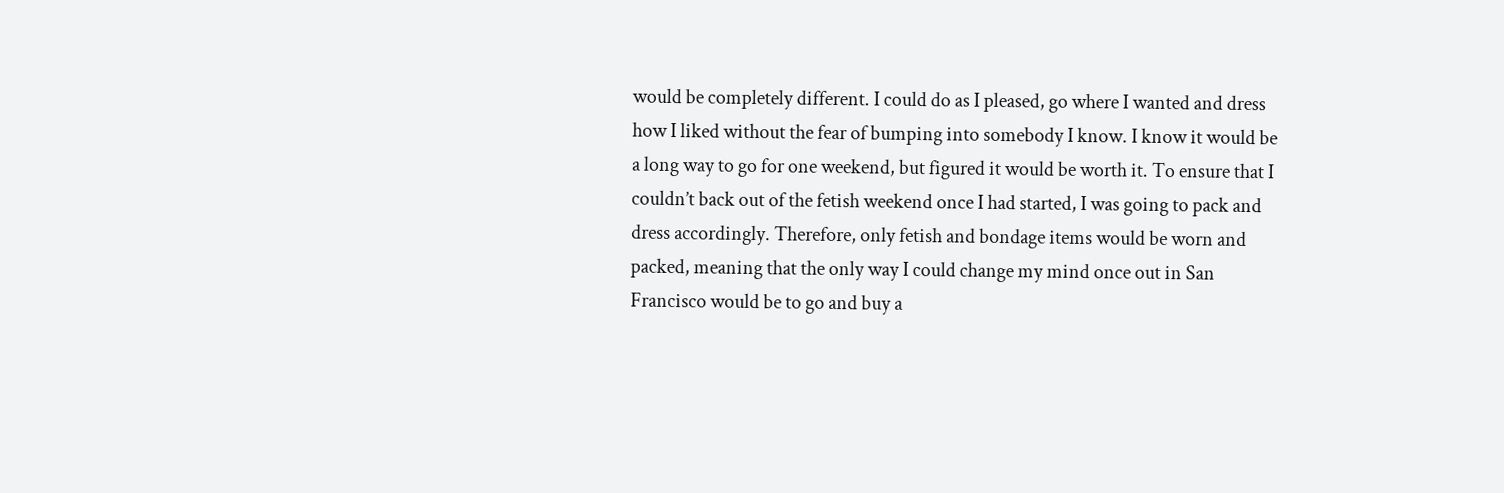would be completely different. I could do as I pleased, go where I wanted and dress how I liked without the fear of bumping into somebody I know. I know it would be a long way to go for one weekend, but figured it would be worth it. To ensure that I couldn’t back out of the fetish weekend once I had started, I was going to pack and dress accordingly. Therefore, only fetish and bondage items would be worn and packed, meaning that the only way I could change my mind once out in San Francisco would be to go and buy a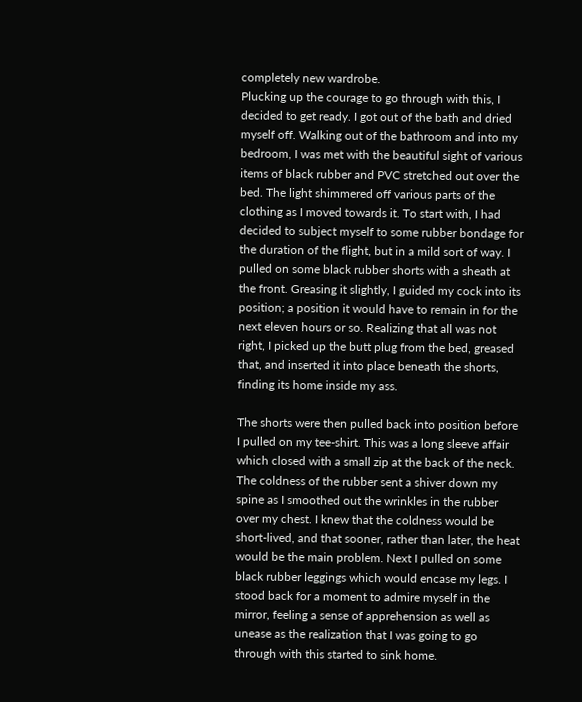completely new wardrobe.
Plucking up the courage to go through with this, I decided to get ready. I got out of the bath and dried myself off. Walking out of the bathroom and into my bedroom, I was met with the beautiful sight of various items of black rubber and PVC stretched out over the bed. The light shimmered off various parts of the clothing as I moved towards it. To start with, I had decided to subject myself to some rubber bondage for the duration of the flight, but in a mild sort of way. I pulled on some black rubber shorts with a sheath at the front. Greasing it slightly, I guided my cock into its position; a position it would have to remain in for the next eleven hours or so. Realizing that all was not right, I picked up the butt plug from the bed, greased that, and inserted it into place beneath the shorts, finding its home inside my ass.

The shorts were then pulled back into position before I pulled on my tee-shirt. This was a long sleeve affair which closed with a small zip at the back of the neck. The coldness of the rubber sent a shiver down my spine as I smoothed out the wrinkles in the rubber over my chest. I knew that the coldness would be short-lived, and that sooner, rather than later, the heat would be the main problem. Next I pulled on some black rubber leggings which would encase my legs. I stood back for a moment to admire myself in the mirror, feeling a sense of apprehension as well as unease as the realization that I was going to go through with this started to sink home.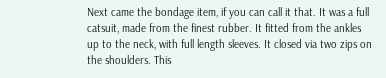Next came the bondage item, if you can call it that. It was a full catsuit, made from the finest rubber. It fitted from the ankles up to the neck, with full length sleeves. It closed via two zips on the shoulders. This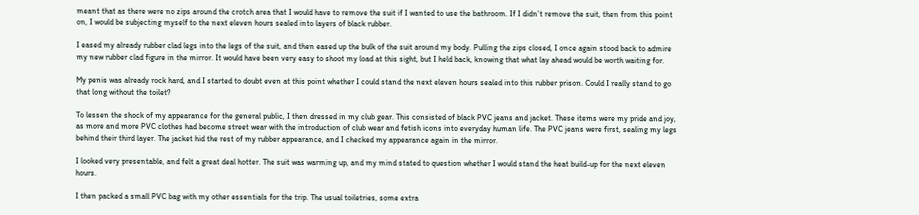meant that as there were no zips around the crotch area that I would have to remove the suit if I wanted to use the bathroom. If I didn’t remove the suit, then from this point on, I would be subjecting myself to the next eleven hours sealed into layers of black rubber.

I eased my already rubber clad legs into the legs of the suit, and then eased up the bulk of the suit around my body. Pulling the zips closed, I once again stood back to admire my new rubber clad figure in the mirror. It would have been very easy to shoot my load at this sight, but I held back, knowing that what lay ahead would be worth waiting for.

My penis was already rock hard, and I started to doubt even at this point whether I could stand the next eleven hours sealed into this rubber prison. Could I really stand to go that long without the toilet?

To lessen the shock of my appearance for the general public, I then dressed in my club gear. This consisted of black PVC jeans and jacket. These items were my pride and joy, as more and more PVC clothes had become street wear with the introduction of club wear and fetish icons into everyday human life. The PVC jeans were first, sealing my legs behind their third layer. The jacket hid the rest of my rubber appearance, and I checked my appearance again in the mirror.

I looked very presentable, and felt a great deal hotter. The suit was warming up, and my mind stated to question whether I would stand the heat build-up for the next eleven hours.

I then packed a small PVC bag with my other essentials for the trip. The usual toiletries, some extra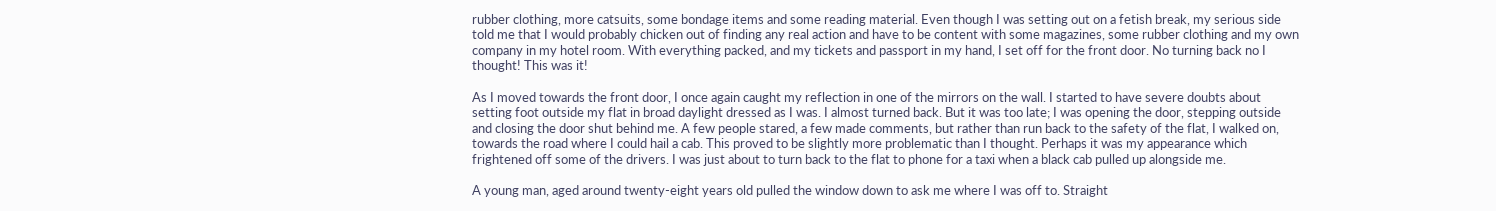rubber clothing, more catsuits, some bondage items and some reading material. Even though I was setting out on a fetish break, my serious side told me that I would probably chicken out of finding any real action and have to be content with some magazines, some rubber clothing and my own company in my hotel room. With everything packed, and my tickets and passport in my hand, I set off for the front door. No turning back no I thought! This was it!

As I moved towards the front door, I once again caught my reflection in one of the mirrors on the wall. I started to have severe doubts about setting foot outside my flat in broad daylight dressed as I was. I almost turned back. But it was too late; I was opening the door, stepping outside and closing the door shut behind me. A few people stared, a few made comments, but rather than run back to the safety of the flat, I walked on, towards the road where I could hail a cab. This proved to be slightly more problematic than I thought. Perhaps it was my appearance which frightened off some of the drivers. I was just about to turn back to the flat to phone for a taxi when a black cab pulled up alongside me.

A young man, aged around twenty-eight years old pulled the window down to ask me where I was off to. Straight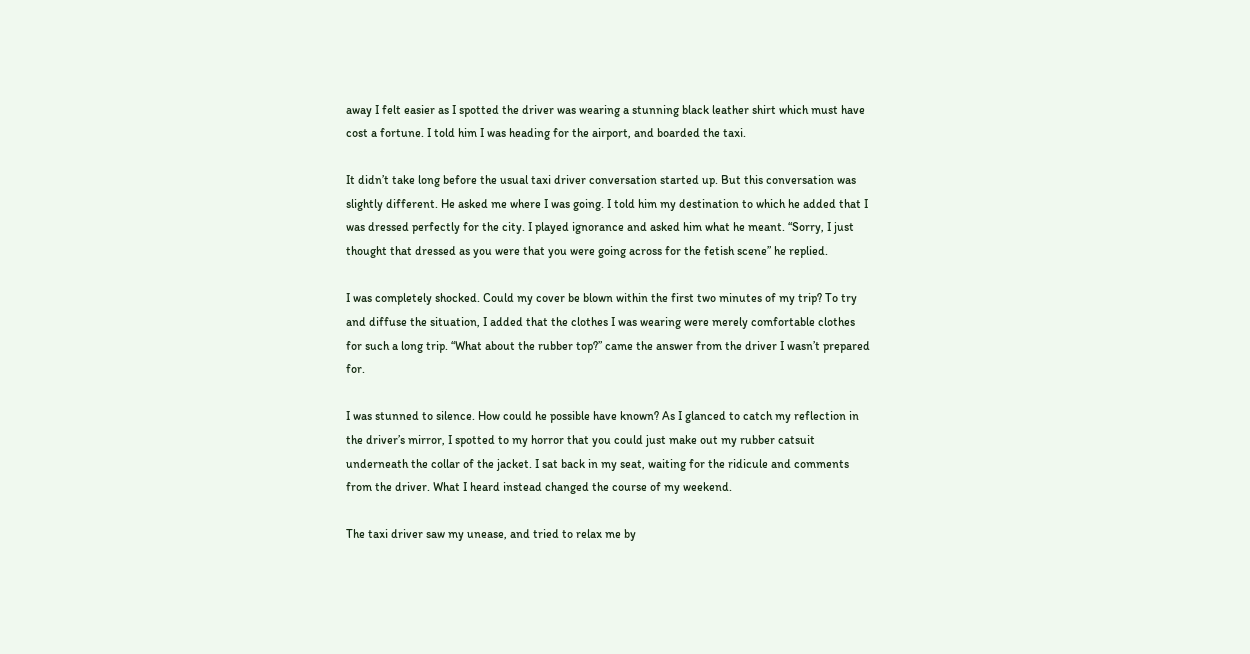away I felt easier as I spotted the driver was wearing a stunning black leather shirt which must have cost a fortune. I told him I was heading for the airport, and boarded the taxi.

It didn’t take long before the usual taxi driver conversation started up. But this conversation was slightly different. He asked me where I was going. I told him my destination to which he added that I was dressed perfectly for the city. I played ignorance and asked him what he meant. “Sorry, I just thought that dressed as you were that you were going across for the fetish scene” he replied.

I was completely shocked. Could my cover be blown within the first two minutes of my trip? To try and diffuse the situation, I added that the clothes I was wearing were merely comfortable clothes for such a long trip. “What about the rubber top?” came the answer from the driver I wasn’t prepared for.

I was stunned to silence. How could he possible have known? As I glanced to catch my reflection in the driver’s mirror, I spotted to my horror that you could just make out my rubber catsuit underneath the collar of the jacket. I sat back in my seat, waiting for the ridicule and comments from the driver. What I heard instead changed the course of my weekend.

The taxi driver saw my unease, and tried to relax me by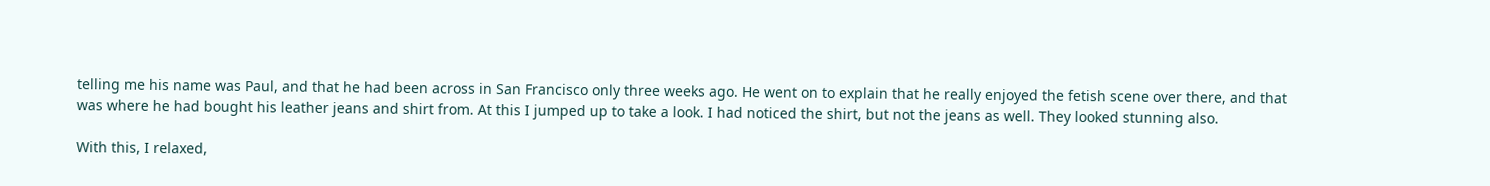telling me his name was Paul, and that he had been across in San Francisco only three weeks ago. He went on to explain that he really enjoyed the fetish scene over there, and that was where he had bought his leather jeans and shirt from. At this I jumped up to take a look. I had noticed the shirt, but not the jeans as well. They looked stunning also.

With this, I relaxed,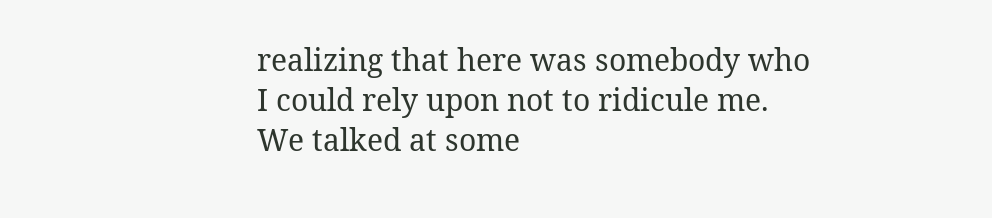realizing that here was somebody who I could rely upon not to ridicule me. We talked at some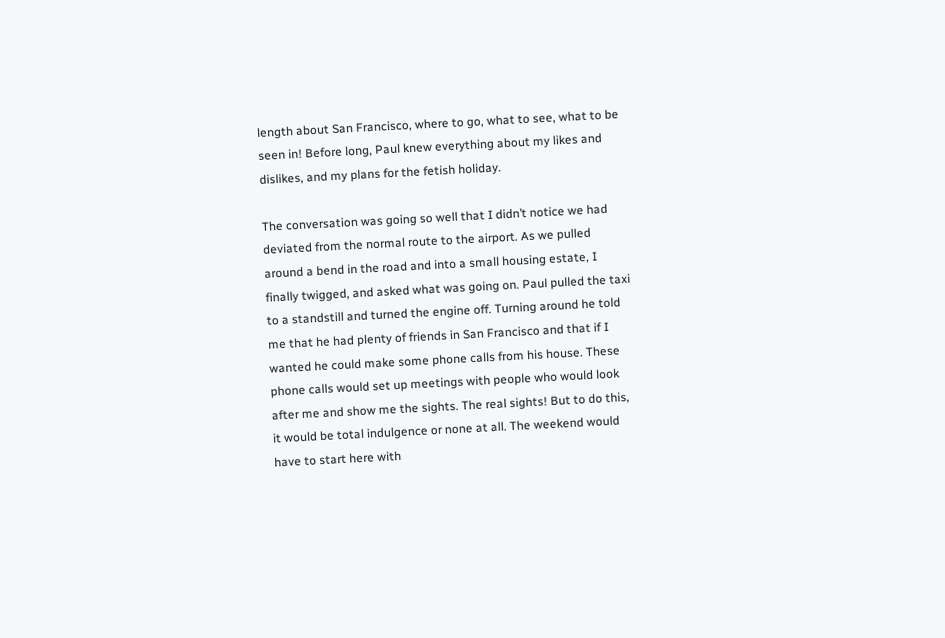length about San Francisco, where to go, what to see, what to be seen in! Before long, Paul knew everything about my likes and dislikes, and my plans for the fetish holiday.

The conversation was going so well that I didn’t notice we had deviated from the normal route to the airport. As we pulled around a bend in the road and into a small housing estate, I finally twigged, and asked what was going on. Paul pulled the taxi to a standstill and turned the engine off. Turning around he told me that he had plenty of friends in San Francisco and that if I wanted he could make some phone calls from his house. These phone calls would set up meetings with people who would look after me and show me the sights. The real sights! But to do this, it would be total indulgence or none at all. The weekend would have to start here with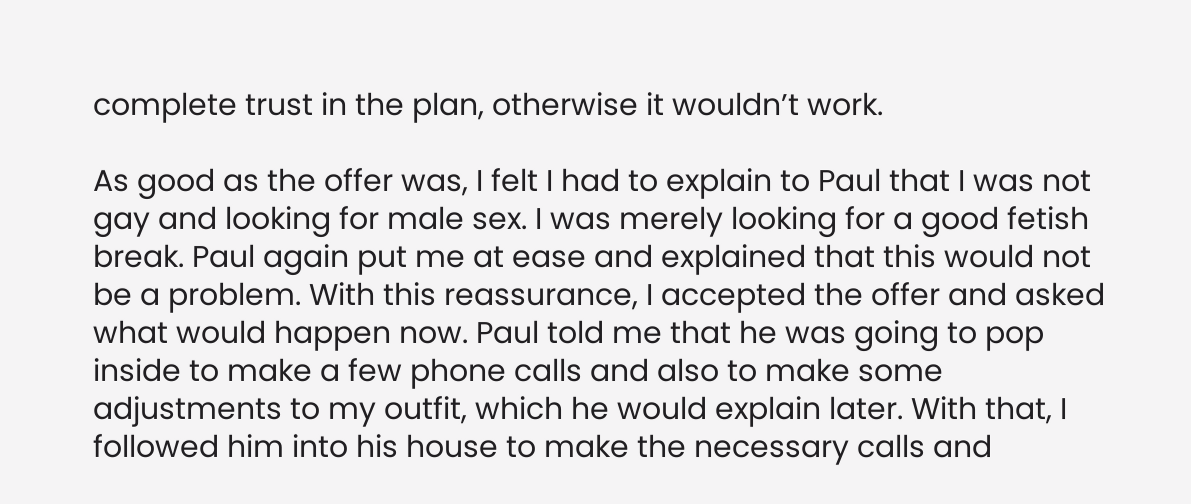complete trust in the plan, otherwise it wouldn’t work.

As good as the offer was, I felt I had to explain to Paul that I was not gay and looking for male sex. I was merely looking for a good fetish break. Paul again put me at ease and explained that this would not be a problem. With this reassurance, I accepted the offer and asked what would happen now. Paul told me that he was going to pop inside to make a few phone calls and also to make some adjustments to my outfit, which he would explain later. With that, I followed him into his house to make the necessary calls and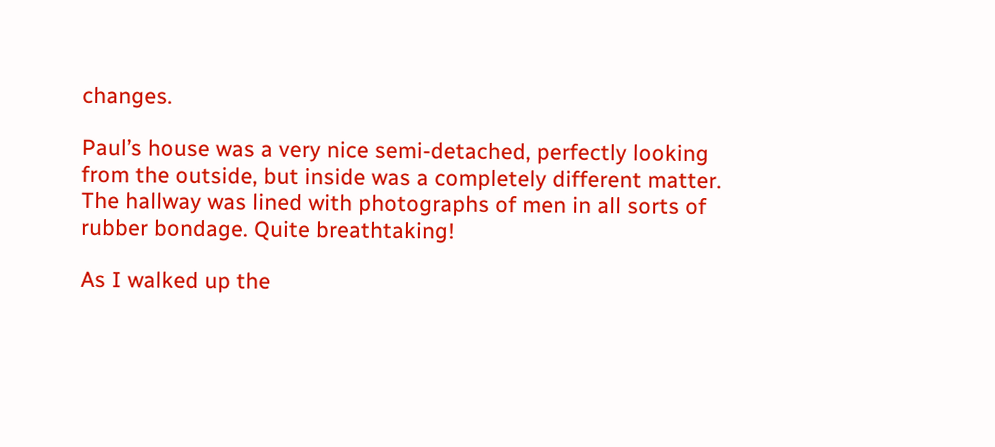changes.

Paul’s house was a very nice semi-detached, perfectly looking from the outside, but inside was a completely different matter. The hallway was lined with photographs of men in all sorts of rubber bondage. Quite breathtaking!

As I walked up the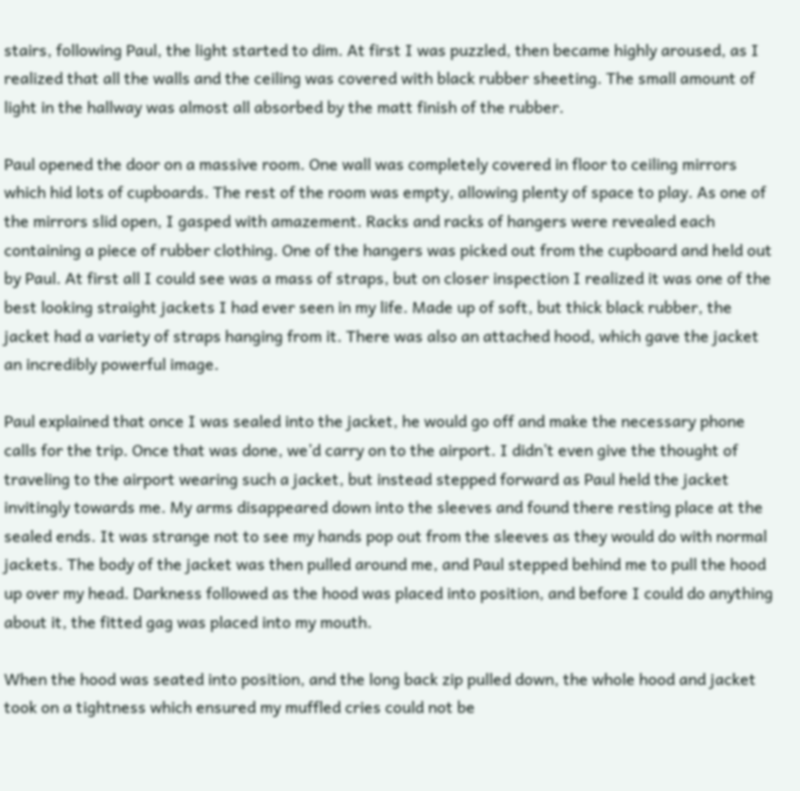stairs, following Paul, the light started to dim. At first I was puzzled, then became highly aroused, as I realized that all the walls and the ceiling was covered with black rubber sheeting. The small amount of light in the hallway was almost all absorbed by the matt finish of the rubber.

Paul opened the door on a massive room. One wall was completely covered in floor to ceiling mirrors which hid lots of cupboards. The rest of the room was empty, allowing plenty of space to play. As one of the mirrors slid open, I gasped with amazement. Racks and racks of hangers were revealed each containing a piece of rubber clothing. One of the hangers was picked out from the cupboard and held out by Paul. At first all I could see was a mass of straps, but on closer inspection I realized it was one of the best looking straight jackets I had ever seen in my life. Made up of soft, but thick black rubber, the jacket had a variety of straps hanging from it. There was also an attached hood, which gave the jacket an incredibly powerful image.

Paul explained that once I was sealed into the jacket, he would go off and make the necessary phone calls for the trip. Once that was done, we’d carry on to the airport. I didn’t even give the thought of traveling to the airport wearing such a jacket, but instead stepped forward as Paul held the jacket invitingly towards me. My arms disappeared down into the sleeves and found there resting place at the sealed ends. It was strange not to see my hands pop out from the sleeves as they would do with normal jackets. The body of the jacket was then pulled around me, and Paul stepped behind me to pull the hood up over my head. Darkness followed as the hood was placed into position, and before I could do anything about it, the fitted gag was placed into my mouth.

When the hood was seated into position, and the long back zip pulled down, the whole hood and jacket took on a tightness which ensured my muffled cries could not be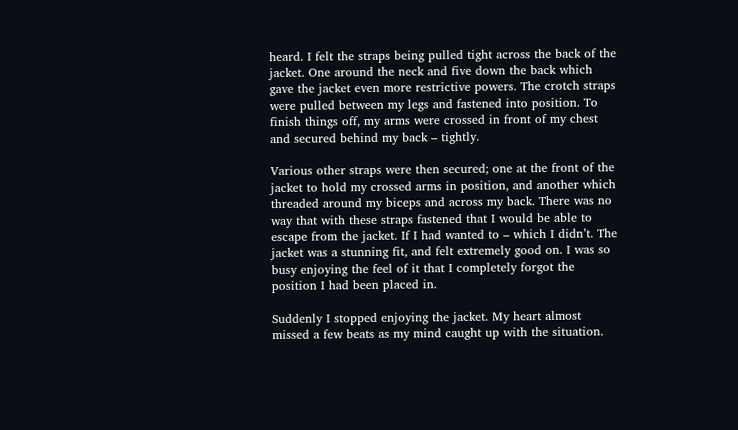heard. I felt the straps being pulled tight across the back of the jacket. One around the neck and five down the back which gave the jacket even more restrictive powers. The crotch straps were pulled between my legs and fastened into position. To finish things off, my arms were crossed in front of my chest and secured behind my back – tightly.

Various other straps were then secured; one at the front of the jacket to hold my crossed arms in position, and another which threaded around my biceps and across my back. There was no way that with these straps fastened that I would be able to escape from the jacket. If I had wanted to – which I didn’t. The jacket was a stunning fit, and felt extremely good on. I was so busy enjoying the feel of it that I completely forgot the position I had been placed in.

Suddenly I stopped enjoying the jacket. My heart almost missed a few beats as my mind caught up with the situation.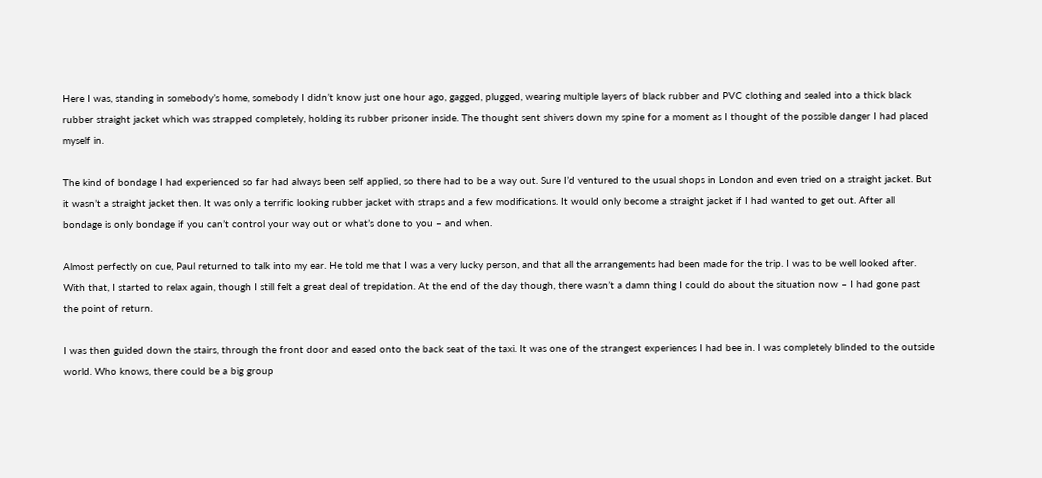Here I was, standing in somebody’s home, somebody I didn’t know just one hour ago, gagged, plugged, wearing multiple layers of black rubber and PVC clothing and sealed into a thick black rubber straight jacket which was strapped completely, holding its rubber prisoner inside. The thought sent shivers down my spine for a moment as I thought of the possible danger I had placed myself in.

The kind of bondage I had experienced so far had always been self applied, so there had to be a way out. Sure I’d ventured to the usual shops in London and even tried on a straight jacket. But it wasn’t a straight jacket then. It was only a terrific looking rubber jacket with straps and a few modifications. It would only become a straight jacket if I had wanted to get out. After all bondage is only bondage if you can’t control your way out or what’s done to you – and when.

Almost perfectly on cue, Paul returned to talk into my ear. He told me that I was a very lucky person, and that all the arrangements had been made for the trip. I was to be well looked after. With that, I started to relax again, though I still felt a great deal of trepidation. At the end of the day though, there wasn’t a damn thing I could do about the situation now – I had gone past the point of return.

I was then guided down the stairs, through the front door and eased onto the back seat of the taxi. It was one of the strangest experiences I had bee in. I was completely blinded to the outside world. Who knows, there could be a big group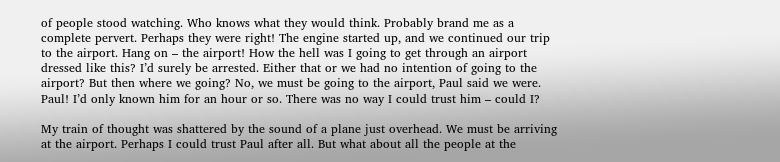of people stood watching. Who knows what they would think. Probably brand me as a complete pervert. Perhaps they were right! The engine started up, and we continued our trip to the airport. Hang on – the airport! How the hell was I going to get through an airport dressed like this? I’d surely be arrested. Either that or we had no intention of going to the airport? But then where we going? No, we must be going to the airport, Paul said we were. Paul! I’d only known him for an hour or so. There was no way I could trust him – could I?

My train of thought was shattered by the sound of a plane just overhead. We must be arriving at the airport. Perhaps I could trust Paul after all. But what about all the people at the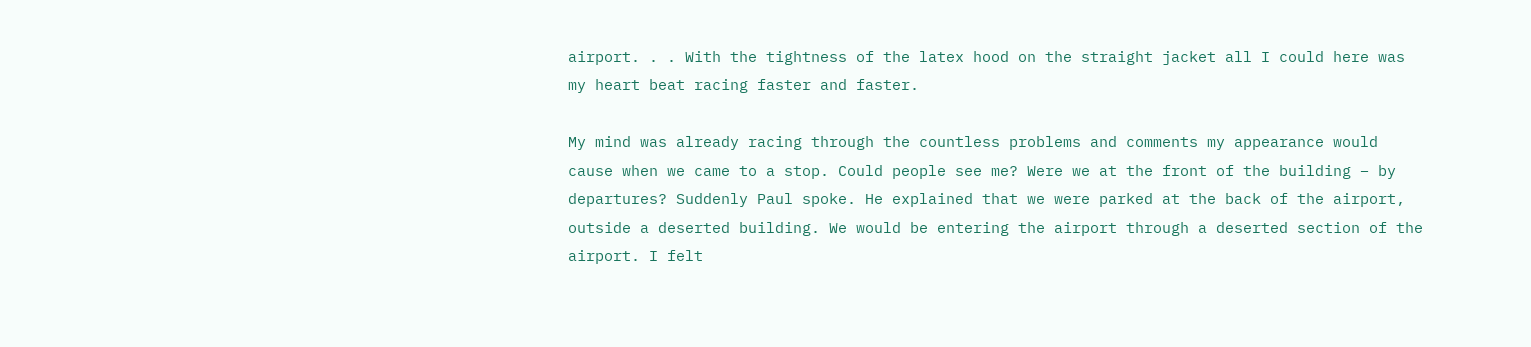airport. . . With the tightness of the latex hood on the straight jacket all I could here was my heart beat racing faster and faster.

My mind was already racing through the countless problems and comments my appearance would cause when we came to a stop. Could people see me? Were we at the front of the building – by departures? Suddenly Paul spoke. He explained that we were parked at the back of the airport, outside a deserted building. We would be entering the airport through a deserted section of the airport. I felt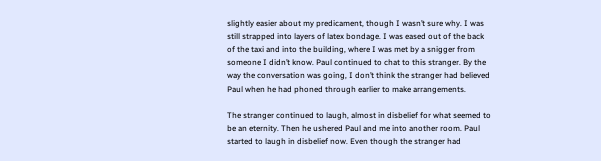slightly easier about my predicament, though I wasn’t sure why. I was still strapped into layers of latex bondage. I was eased out of the back of the taxi and into the building, where I was met by a snigger from someone I didn’t know. Paul continued to chat to this stranger. By the way the conversation was going, I don’t think the stranger had believed Paul when he had phoned through earlier to make arrangements.

The stranger continued to laugh, almost in disbelief for what seemed to be an eternity. Then he ushered Paul and me into another room. Paul started to laugh in disbelief now. Even though the stranger had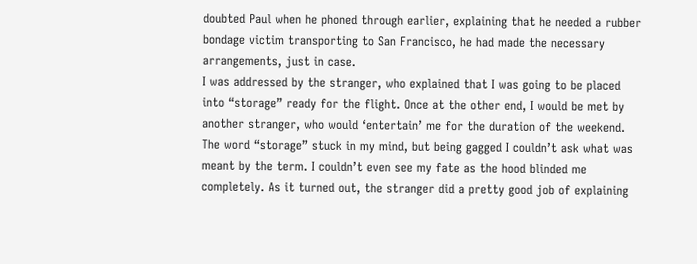doubted Paul when he phoned through earlier, explaining that he needed a rubber bondage victim transporting to San Francisco, he had made the necessary arrangements, just in case.
I was addressed by the stranger, who explained that I was going to be placed into “storage” ready for the flight. Once at the other end, I would be met by another stranger, who would ‘entertain’ me for the duration of the weekend. The word “storage” stuck in my mind, but being gagged I couldn’t ask what was meant by the term. I couldn’t even see my fate as the hood blinded me completely. As it turned out, the stranger did a pretty good job of explaining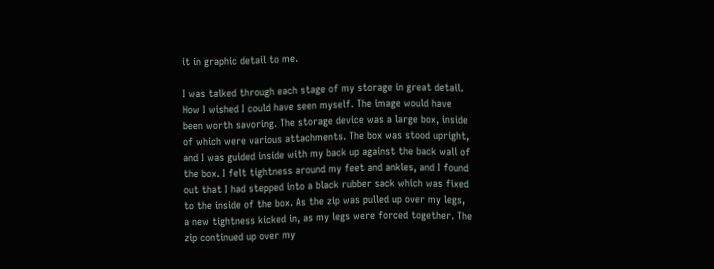it in graphic detail to me.

I was talked through each stage of my storage in great detail. How I wished I could have seen myself. The image would have been worth savoring. The storage device was a large box, inside of which were various attachments. The box was stood upright, and I was guided inside with my back up against the back wall of the box. I felt tightness around my feet and ankles, and I found out that I had stepped into a black rubber sack which was fixed to the inside of the box. As the zip was pulled up over my legs, a new tightness kicked in, as my legs were forced together. The zip continued up over my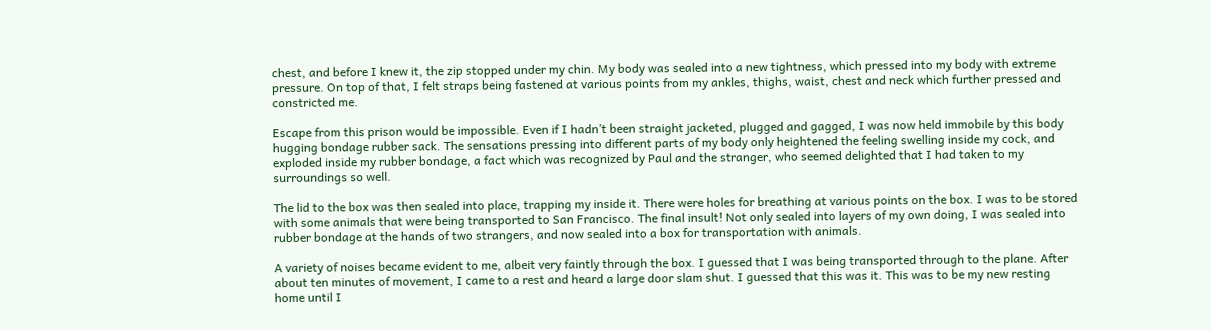chest, and before I knew it, the zip stopped under my chin. My body was sealed into a new tightness, which pressed into my body with extreme pressure. On top of that, I felt straps being fastened at various points from my ankles, thighs, waist, chest and neck which further pressed and constricted me.

Escape from this prison would be impossible. Even if I hadn’t been straight jacketed, plugged and gagged, I was now held immobile by this body hugging bondage rubber sack. The sensations pressing into different parts of my body only heightened the feeling swelling inside my cock, and exploded inside my rubber bondage, a fact which was recognized by Paul and the stranger, who seemed delighted that I had taken to my surroundings so well.

The lid to the box was then sealed into place, trapping my inside it. There were holes for breathing at various points on the box. I was to be stored with some animals that were being transported to San Francisco. The final insult! Not only sealed into layers of my own doing, I was sealed into rubber bondage at the hands of two strangers, and now sealed into a box for transportation with animals.

A variety of noises became evident to me, albeit very faintly through the box. I guessed that I was being transported through to the plane. After about ten minutes of movement, I came to a rest and heard a large door slam shut. I guessed that this was it. This was to be my new resting home until I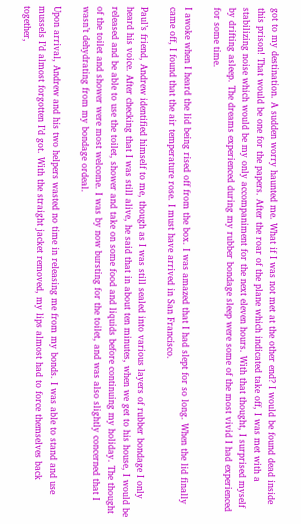got to my destination. A sudden worry haunted me. What if I was not met at the other end? I would be found dead inside this prison! That would be one for the papers. After the roar of the plane which indicated take off, I was met with a stabilizing noise which would be my only accompaniment for the next eleven hours. With that thought, I surprised myself by drifting asleep. The dreams experienced during my rubber bondage sleep were some of the most vivid I had experienced for some time.

I awoke when I heard the lid being rised off from the box. I was amazed that I had slept for so long. When the lid finally came off, I found that the air temperature rose. I must have arrived in San Francisco.

Paul’s friend, Andrew identified himself to me, though as I was still sealed into various layers of rubber bondage I only heard his voice. After checking that I was still alive, he said that in about ten minutes, when we get to his house, I would be released and be able to use the toilet, shower and take on some food and liquids before continuing my holiday. The thought of the toilet and shower were most welcome. I was by now bursting for the toilet, and was also slightly concerned that I wasn’t dehydrating from my bondage ordeal.

Upon arrival, Andrew and his two helpers wasted no time in releasing me from my bonds. I was able to stand and use mussels I’d almost forgotten I’d got. With the straight jacket removed, my lips almost had to force themselves back together,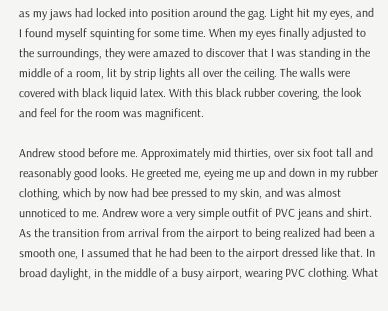as my jaws had locked into position around the gag. Light hit my eyes, and I found myself squinting for some time. When my eyes finally adjusted to the surroundings, they were amazed to discover that I was standing in the middle of a room, lit by strip lights all over the ceiling. The walls were covered with black liquid latex. With this black rubber covering, the look and feel for the room was magnificent.

Andrew stood before me. Approximately mid thirties, over six foot tall and reasonably good looks. He greeted me, eyeing me up and down in my rubber clothing, which by now had bee pressed to my skin, and was almost unnoticed to me. Andrew wore a very simple outfit of PVC jeans and shirt. As the transition from arrival from the airport to being realized had been a smooth one, I assumed that he had been to the airport dressed like that. In broad daylight, in the middle of a busy airport, wearing PVC clothing. What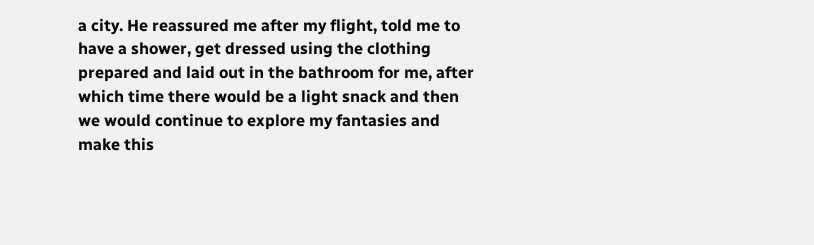a city. He reassured me after my flight, told me to have a shower, get dressed using the clothing prepared and laid out in the bathroom for me, after which time there would be a light snack and then we would continue to explore my fantasies and make this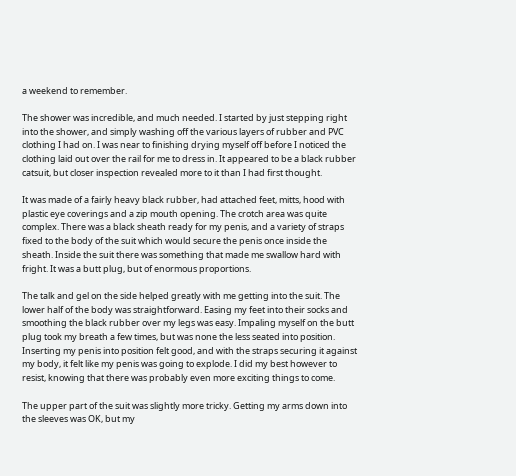a weekend to remember.

The shower was incredible, and much needed. I started by just stepping right into the shower, and simply washing off the various layers of rubber and PVC clothing I had on. I was near to finishing drying myself off before I noticed the clothing laid out over the rail for me to dress in. It appeared to be a black rubber catsuit, but closer inspection revealed more to it than I had first thought.

It was made of a fairly heavy black rubber, had attached feet, mitts, hood with plastic eye coverings and a zip mouth opening. The crotch area was quite complex. There was a black sheath ready for my penis, and a variety of straps fixed to the body of the suit which would secure the penis once inside the sheath. Inside the suit there was something that made me swallow hard with fright. It was a butt plug, but of enormous proportions.

The talk and gel on the side helped greatly with me getting into the suit. The lower half of the body was straightforward. Easing my feet into their socks and smoothing the black rubber over my legs was easy. Impaling myself on the butt plug took my breath a few times, but was none the less seated into position. Inserting my penis into position felt good, and with the straps securing it against my body, it felt like my penis was going to explode. I did my best however to resist, knowing that there was probably even more exciting things to come.

The upper part of the suit was slightly more tricky. Getting my arms down into the sleeves was OK, but my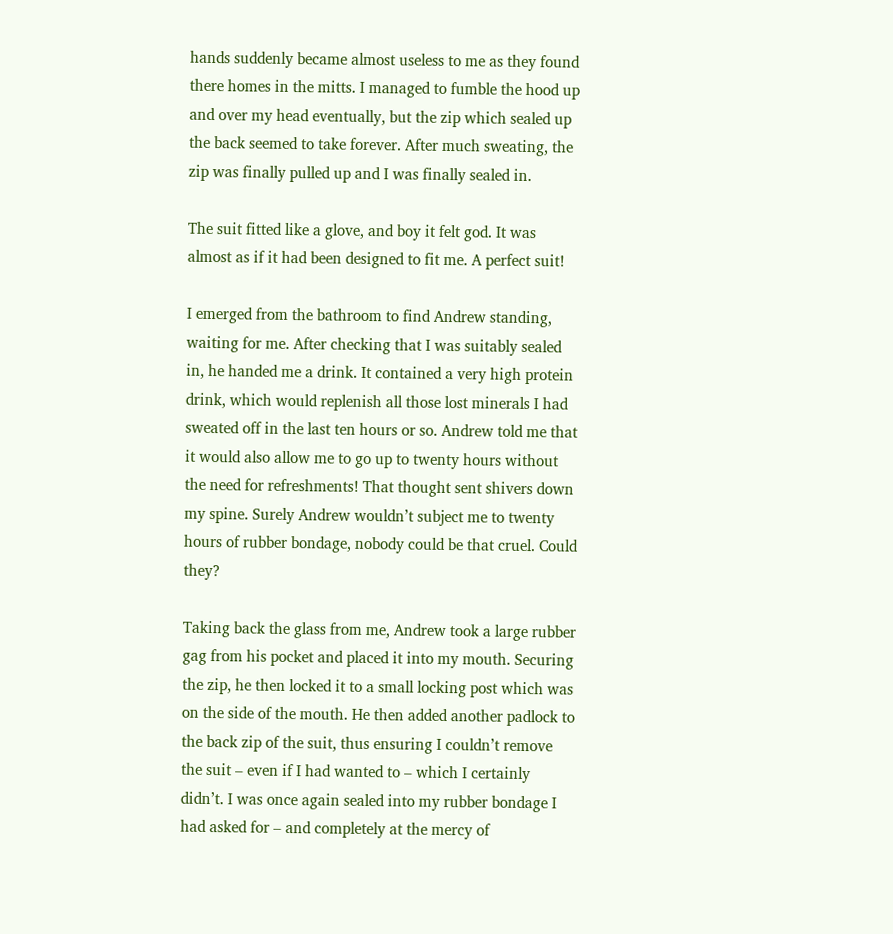hands suddenly became almost useless to me as they found there homes in the mitts. I managed to fumble the hood up and over my head eventually, but the zip which sealed up the back seemed to take forever. After much sweating, the zip was finally pulled up and I was finally sealed in.

The suit fitted like a glove, and boy it felt god. It was almost as if it had been designed to fit me. A perfect suit!

I emerged from the bathroom to find Andrew standing, waiting for me. After checking that I was suitably sealed in, he handed me a drink. It contained a very high protein drink, which would replenish all those lost minerals I had sweated off in the last ten hours or so. Andrew told me that it would also allow me to go up to twenty hours without the need for refreshments! That thought sent shivers down my spine. Surely Andrew wouldn’t subject me to twenty hours of rubber bondage, nobody could be that cruel. Could they?

Taking back the glass from me, Andrew took a large rubber gag from his pocket and placed it into my mouth. Securing the zip, he then locked it to a small locking post which was on the side of the mouth. He then added another padlock to the back zip of the suit, thus ensuring I couldn’t remove the suit – even if I had wanted to – which I certainly didn’t. I was once again sealed into my rubber bondage I had asked for – and completely at the mercy of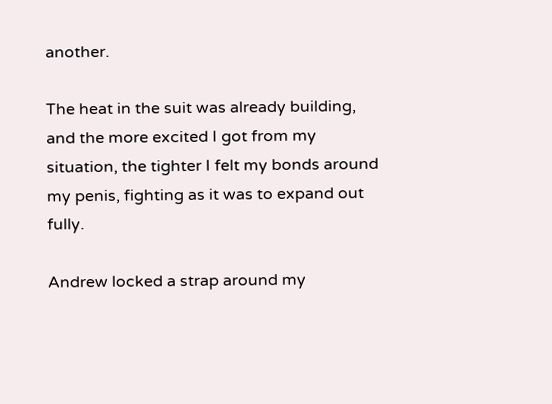another.

The heat in the suit was already building, and the more excited I got from my situation, the tighter I felt my bonds around my penis, fighting as it was to expand out fully.

Andrew locked a strap around my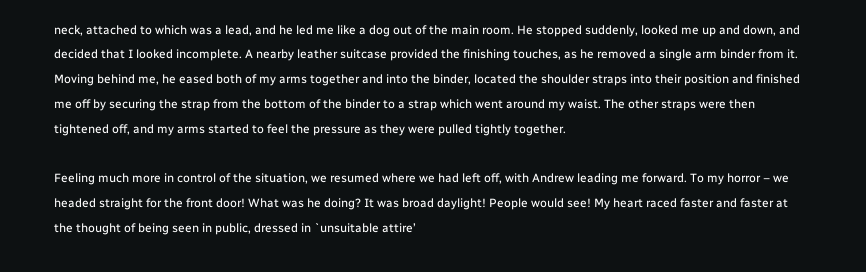neck, attached to which was a lead, and he led me like a dog out of the main room. He stopped suddenly, looked me up and down, and decided that I looked incomplete. A nearby leather suitcase provided the finishing touches, as he removed a single arm binder from it.
Moving behind me, he eased both of my arms together and into the binder, located the shoulder straps into their position and finished me off by securing the strap from the bottom of the binder to a strap which went around my waist. The other straps were then tightened off, and my arms started to feel the pressure as they were pulled tightly together.

Feeling much more in control of the situation, we resumed where we had left off, with Andrew leading me forward. To my horror – we headed straight for the front door! What was he doing? It was broad daylight! People would see! My heart raced faster and faster at the thought of being seen in public, dressed in `unsuitable attire’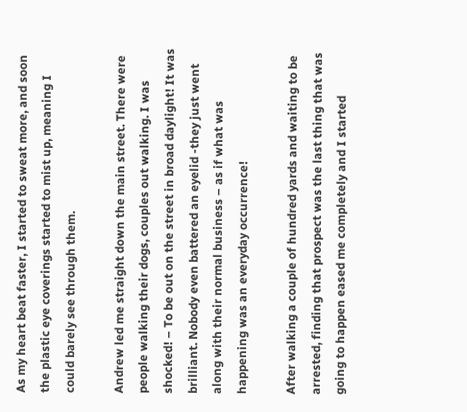As my heart beat faster, I started to sweat more, and soon the plastic eye coverings started to mist up, meaning I could barely see through them.

Andrew led me straight down the main street. There were people walking their dogs, couples out walking. I was shocked! – To be out on the street in broad daylight! It was brilliant. Nobody even battered an eyelid -they just went along with their normal business – as if what was happening was an everyday occurrence!

After walking a couple of hundred yards and waiting to be arrested, finding that prospect was the last thing that was going to happen eased me completely and I started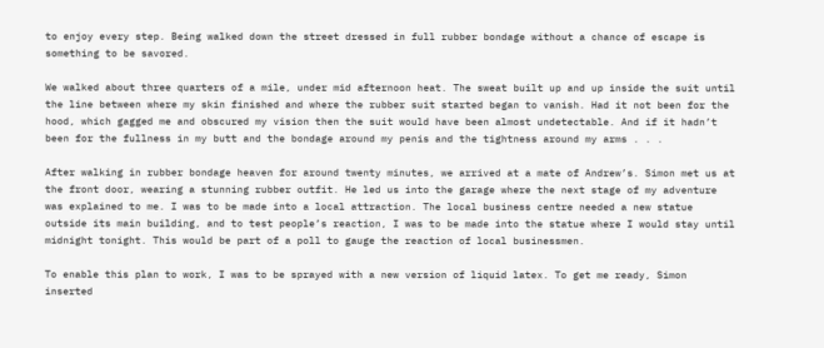to enjoy every step. Being walked down the street dressed in full rubber bondage without a chance of escape is something to be savored.

We walked about three quarters of a mile, under mid afternoon heat. The sweat built up and up inside the suit until the line between where my skin finished and where the rubber suit started began to vanish. Had it not been for the hood, which gagged me and obscured my vision then the suit would have been almost undetectable. And if it hadn’t been for the fullness in my butt and the bondage around my penis and the tightness around my arms . . .

After walking in rubber bondage heaven for around twenty minutes, we arrived at a mate of Andrew’s. Simon met us at the front door, wearing a stunning rubber outfit. He led us into the garage where the next stage of my adventure was explained to me. I was to be made into a local attraction. The local business centre needed a new statue outside its main building, and to test people’s reaction, I was to be made into the statue where I would stay until midnight tonight. This would be part of a poll to gauge the reaction of local businessmen.

To enable this plan to work, I was to be sprayed with a new version of liquid latex. To get me ready, Simon inserted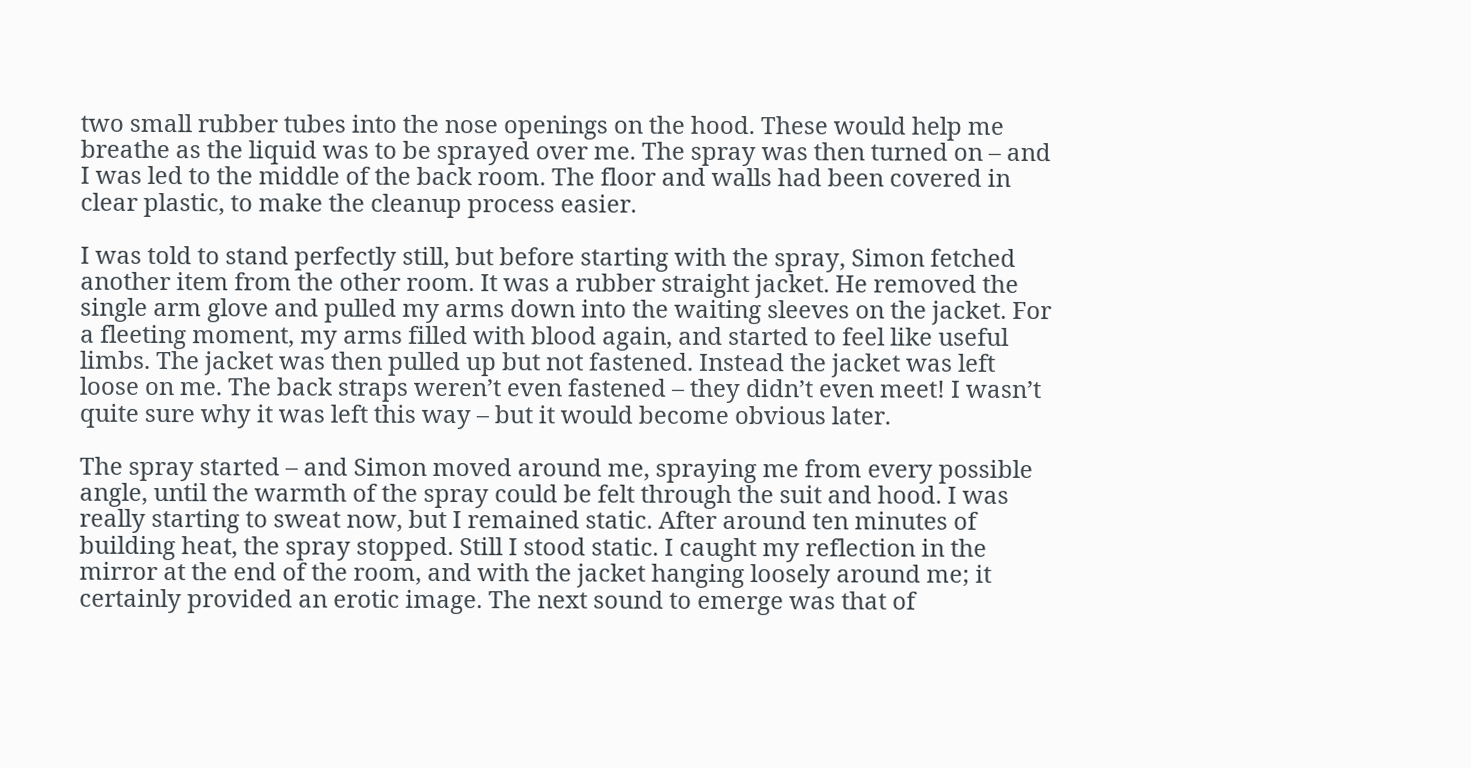two small rubber tubes into the nose openings on the hood. These would help me breathe as the liquid was to be sprayed over me. The spray was then turned on – and I was led to the middle of the back room. The floor and walls had been covered in clear plastic, to make the cleanup process easier.

I was told to stand perfectly still, but before starting with the spray, Simon fetched another item from the other room. It was a rubber straight jacket. He removed the single arm glove and pulled my arms down into the waiting sleeves on the jacket. For a fleeting moment, my arms filled with blood again, and started to feel like useful limbs. The jacket was then pulled up but not fastened. Instead the jacket was left loose on me. The back straps weren’t even fastened – they didn’t even meet! I wasn’t quite sure why it was left this way – but it would become obvious later.

The spray started – and Simon moved around me, spraying me from every possible angle, until the warmth of the spray could be felt through the suit and hood. I was really starting to sweat now, but I remained static. After around ten minutes of building heat, the spray stopped. Still I stood static. I caught my reflection in the mirror at the end of the room, and with the jacket hanging loosely around me; it certainly provided an erotic image. The next sound to emerge was that of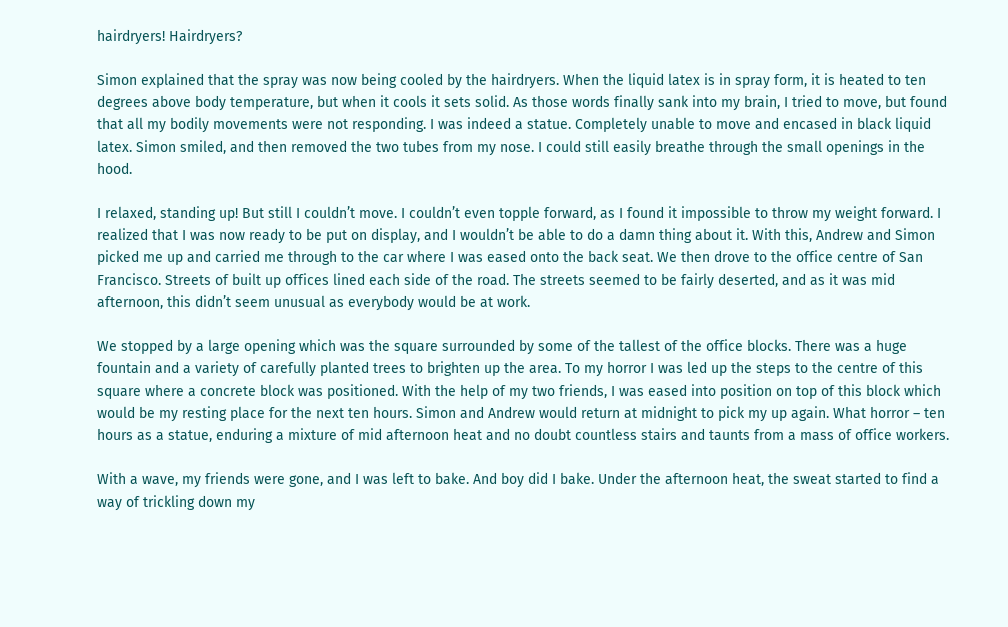hairdryers! Hairdryers?

Simon explained that the spray was now being cooled by the hairdryers. When the liquid latex is in spray form, it is heated to ten degrees above body temperature, but when it cools it sets solid. As those words finally sank into my brain, I tried to move, but found that all my bodily movements were not responding. I was indeed a statue. Completely unable to move and encased in black liquid latex. Simon smiled, and then removed the two tubes from my nose. I could still easily breathe through the small openings in the hood.

I relaxed, standing up! But still I couldn’t move. I couldn’t even topple forward, as I found it impossible to throw my weight forward. I realized that I was now ready to be put on display, and I wouldn’t be able to do a damn thing about it. With this, Andrew and Simon picked me up and carried me through to the car where I was eased onto the back seat. We then drove to the office centre of San Francisco. Streets of built up offices lined each side of the road. The streets seemed to be fairly deserted, and as it was mid afternoon, this didn’t seem unusual as everybody would be at work.

We stopped by a large opening which was the square surrounded by some of the tallest of the office blocks. There was a huge fountain and a variety of carefully planted trees to brighten up the area. To my horror I was led up the steps to the centre of this square where a concrete block was positioned. With the help of my two friends, I was eased into position on top of this block which would be my resting place for the next ten hours. Simon and Andrew would return at midnight to pick my up again. What horror – ten hours as a statue, enduring a mixture of mid afternoon heat and no doubt countless stairs and taunts from a mass of office workers.

With a wave, my friends were gone, and I was left to bake. And boy did I bake. Under the afternoon heat, the sweat started to find a way of trickling down my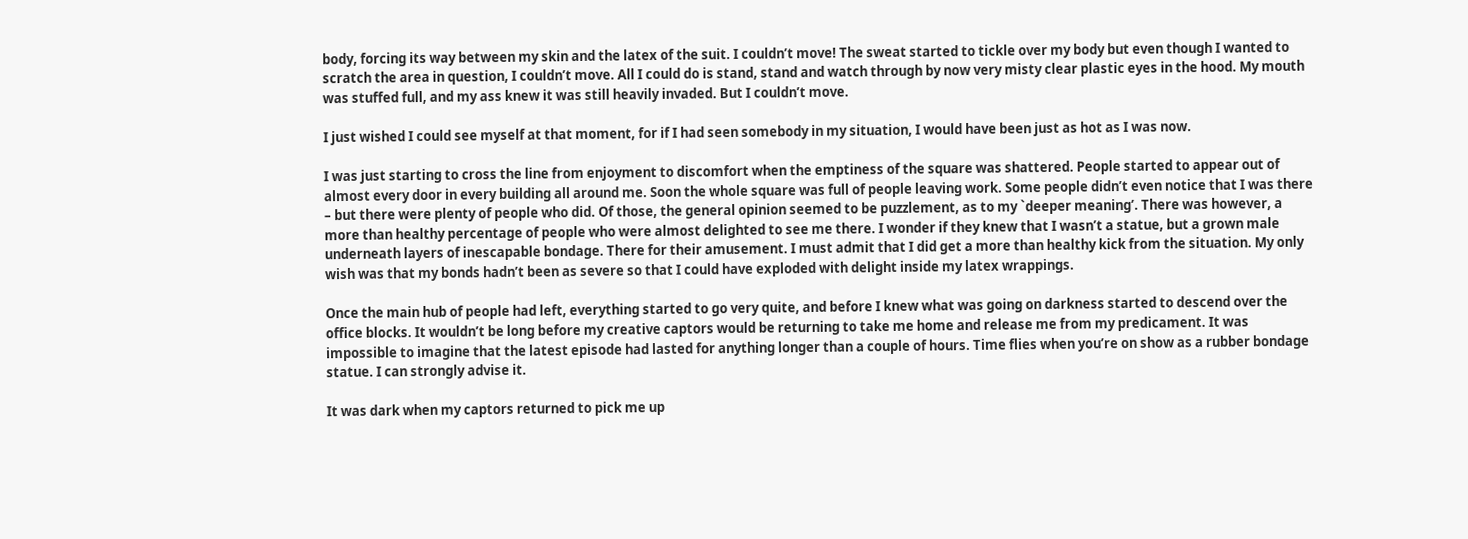body, forcing its way between my skin and the latex of the suit. I couldn’t move! The sweat started to tickle over my body but even though I wanted to scratch the area in question, I couldn’t move. All I could do is stand, stand and watch through by now very misty clear plastic eyes in the hood. My mouth was stuffed full, and my ass knew it was still heavily invaded. But I couldn’t move.

I just wished I could see myself at that moment, for if I had seen somebody in my situation, I would have been just as hot as I was now.

I was just starting to cross the line from enjoyment to discomfort when the emptiness of the square was shattered. People started to appear out of almost every door in every building all around me. Soon the whole square was full of people leaving work. Some people didn’t even notice that I was there – but there were plenty of people who did. Of those, the general opinion seemed to be puzzlement, as to my `deeper meaning’. There was however, a more than healthy percentage of people who were almost delighted to see me there. I wonder if they knew that I wasn’t a statue, but a grown male underneath layers of inescapable bondage. There for their amusement. I must admit that I did get a more than healthy kick from the situation. My only wish was that my bonds hadn’t been as severe so that I could have exploded with delight inside my latex wrappings.

Once the main hub of people had left, everything started to go very quite, and before I knew what was going on darkness started to descend over the office blocks. It wouldn’t be long before my creative captors would be returning to take me home and release me from my predicament. It was impossible to imagine that the latest episode had lasted for anything longer than a couple of hours. Time flies when you’re on show as a rubber bondage statue. I can strongly advise it.

It was dark when my captors returned to pick me up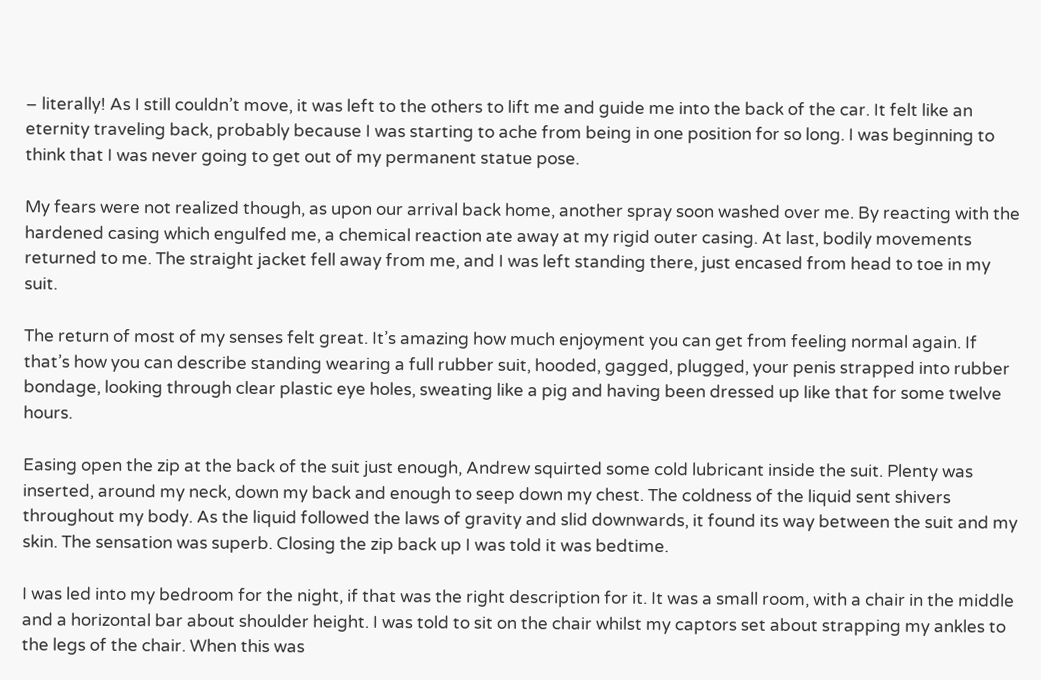– literally! As I still couldn’t move, it was left to the others to lift me and guide me into the back of the car. It felt like an eternity traveling back, probably because I was starting to ache from being in one position for so long. I was beginning to think that I was never going to get out of my permanent statue pose.

My fears were not realized though, as upon our arrival back home, another spray soon washed over me. By reacting with the hardened casing which engulfed me, a chemical reaction ate away at my rigid outer casing. At last, bodily movements returned to me. The straight jacket fell away from me, and I was left standing there, just encased from head to toe in my suit.

The return of most of my senses felt great. It’s amazing how much enjoyment you can get from feeling normal again. If that’s how you can describe standing wearing a full rubber suit, hooded, gagged, plugged, your penis strapped into rubber bondage, looking through clear plastic eye holes, sweating like a pig and having been dressed up like that for some twelve hours.

Easing open the zip at the back of the suit just enough, Andrew squirted some cold lubricant inside the suit. Plenty was inserted, around my neck, down my back and enough to seep down my chest. The coldness of the liquid sent shivers throughout my body. As the liquid followed the laws of gravity and slid downwards, it found its way between the suit and my skin. The sensation was superb. Closing the zip back up I was told it was bedtime.

I was led into my bedroom for the night, if that was the right description for it. It was a small room, with a chair in the middle and a horizontal bar about shoulder height. I was told to sit on the chair whilst my captors set about strapping my ankles to the legs of the chair. When this was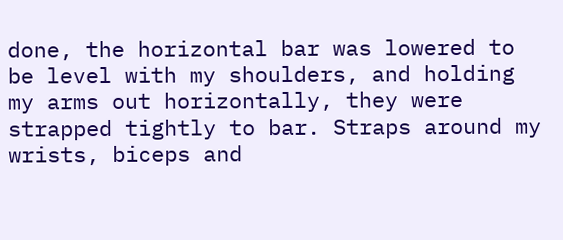done, the horizontal bar was lowered to be level with my shoulders, and holding my arms out horizontally, they were strapped tightly to bar. Straps around my wrists, biceps and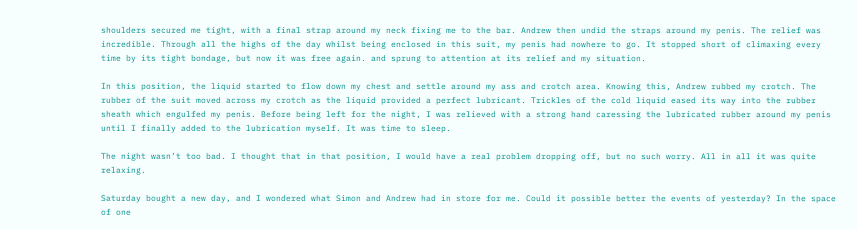shoulders secured me tight, with a final strap around my neck fixing me to the bar. Andrew then undid the straps around my penis. The relief was incredible. Through all the highs of the day whilst being enclosed in this suit, my penis had nowhere to go. It stopped short of climaxing every time by its tight bondage, but now it was free again. and sprung to attention at its relief and my situation.

In this position, the liquid started to flow down my chest and settle around my ass and crotch area. Knowing this, Andrew rubbed my crotch. The rubber of the suit moved across my crotch as the liquid provided a perfect lubricant. Trickles of the cold liquid eased its way into the rubber sheath which engulfed my penis. Before being left for the night, I was relieved with a strong hand caressing the lubricated rubber around my penis until I finally added to the lubrication myself. It was time to sleep.

The night wasn’t too bad. I thought that in that position, I would have a real problem dropping off, but no such worry. All in all it was quite relaxing.

Saturday bought a new day, and I wondered what Simon and Andrew had in store for me. Could it possible better the events of yesterday? In the space of one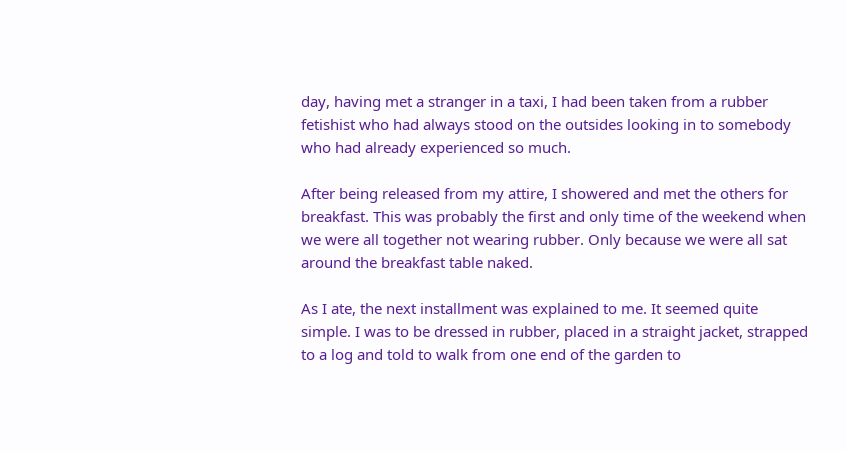day, having met a stranger in a taxi, I had been taken from a rubber fetishist who had always stood on the outsides looking in to somebody who had already experienced so much.

After being released from my attire, I showered and met the others for breakfast. This was probably the first and only time of the weekend when we were all together not wearing rubber. Only because we were all sat around the breakfast table naked.

As I ate, the next installment was explained to me. It seemed quite simple. I was to be dressed in rubber, placed in a straight jacket, strapped to a log and told to walk from one end of the garden to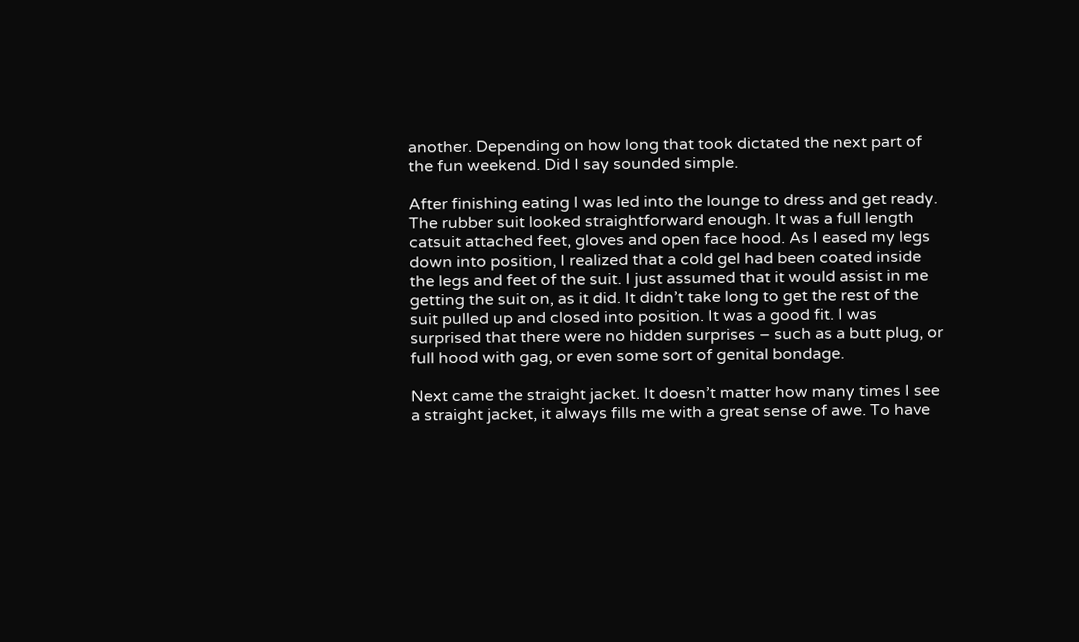another. Depending on how long that took dictated the next part of the fun weekend. Did I say sounded simple.

After finishing eating I was led into the lounge to dress and get ready. The rubber suit looked straightforward enough. It was a full length catsuit attached feet, gloves and open face hood. As I eased my legs down into position, I realized that a cold gel had been coated inside the legs and feet of the suit. I just assumed that it would assist in me getting the suit on, as it did. It didn’t take long to get the rest of the suit pulled up and closed into position. It was a good fit. I was surprised that there were no hidden surprises – such as a butt plug, or full hood with gag, or even some sort of genital bondage.

Next came the straight jacket. It doesn’t matter how many times I see a straight jacket, it always fills me with a great sense of awe. To have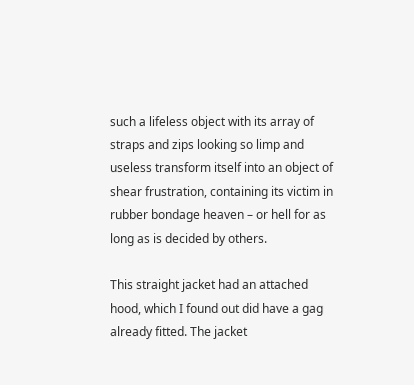such a lifeless object with its array of straps and zips looking so limp and useless transform itself into an object of shear frustration, containing its victim in rubber bondage heaven – or hell for as long as is decided by others.

This straight jacket had an attached hood, which I found out did have a gag already fitted. The jacket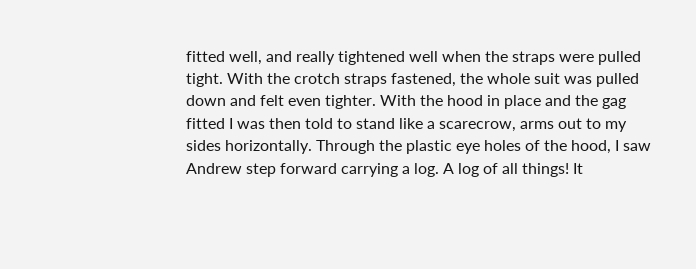fitted well, and really tightened well when the straps were pulled tight. With the crotch straps fastened, the whole suit was pulled down and felt even tighter. With the hood in place and the gag fitted I was then told to stand like a scarecrow, arms out to my sides horizontally. Through the plastic eye holes of the hood, I saw Andrew step forward carrying a log. A log of all things! It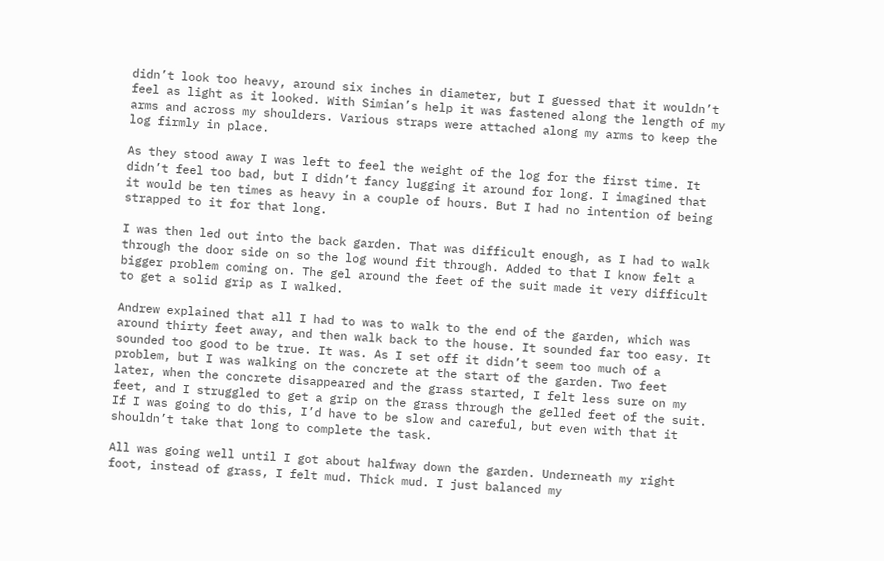didn’t look too heavy, around six inches in diameter, but I guessed that it wouldn’t feel as light as it looked. With Simian’s help it was fastened along the length of my arms and across my shoulders. Various straps were attached along my arms to keep the log firmly in place.

As they stood away I was left to feel the weight of the log for the first time. It didn’t feel too bad, but I didn’t fancy lugging it around for long. I imagined that it would be ten times as heavy in a couple of hours. But I had no intention of being strapped to it for that long.

I was then led out into the back garden. That was difficult enough, as I had to walk through the door side on so the log wound fit through. Added to that I know felt a bigger problem coming on. The gel around the feet of the suit made it very difficult to get a solid grip as I walked.

Andrew explained that all I had to was to walk to the end of the garden, which was around thirty feet away, and then walk back to the house. It sounded far too easy. It sounded too good to be true. It was. As I set off it didn’t seem too much of a problem, but I was walking on the concrete at the start of the garden. Two feet later, when the concrete disappeared and the grass started, I felt less sure on my feet, and I struggled to get a grip on the grass through the gelled feet of the suit. If I was going to do this, I’d have to be slow and careful, but even with that it shouldn’t take that long to complete the task.

All was going well until I got about halfway down the garden. Underneath my right foot, instead of grass, I felt mud. Thick mud. I just balanced my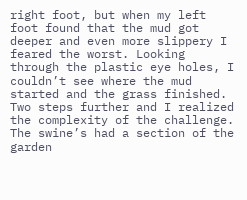right foot, but when my left foot found that the mud got deeper and even more slippery I feared the worst. Looking through the plastic eye holes, I couldn’t see where the mud started and the grass finished. Two steps further and I realized the complexity of the challenge. The swine’s had a section of the garden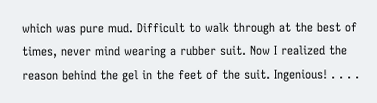which was pure mud. Difficult to walk through at the best of times, never mind wearing a rubber suit. Now I realized the reason behind the gel in the feet of the suit. Ingenious! . . . .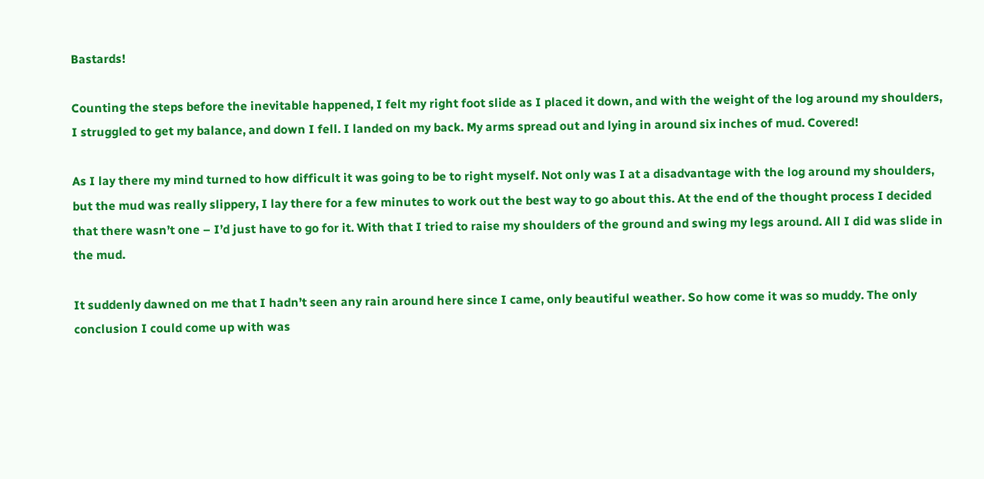Bastards!

Counting the steps before the inevitable happened, I felt my right foot slide as I placed it down, and with the weight of the log around my shoulders, I struggled to get my balance, and down I fell. I landed on my back. My arms spread out and lying in around six inches of mud. Covered!

As I lay there my mind turned to how difficult it was going to be to right myself. Not only was I at a disadvantage with the log around my shoulders, but the mud was really slippery, I lay there for a few minutes to work out the best way to go about this. At the end of the thought process I decided that there wasn’t one – I’d just have to go for it. With that I tried to raise my shoulders of the ground and swing my legs around. All I did was slide in the mud.

It suddenly dawned on me that I hadn’t seen any rain around here since I came, only beautiful weather. So how come it was so muddy. The only conclusion I could come up with was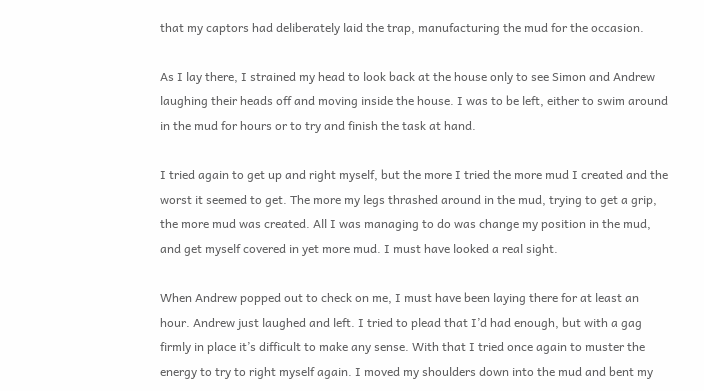that my captors had deliberately laid the trap, manufacturing the mud for the occasion.

As I lay there, I strained my head to look back at the house only to see Simon and Andrew laughing their heads off and moving inside the house. I was to be left, either to swim around in the mud for hours or to try and finish the task at hand.

I tried again to get up and right myself, but the more I tried the more mud I created and the worst it seemed to get. The more my legs thrashed around in the mud, trying to get a grip, the more mud was created. All I was managing to do was change my position in the mud, and get myself covered in yet more mud. I must have looked a real sight.

When Andrew popped out to check on me, I must have been laying there for at least an hour. Andrew just laughed and left. I tried to plead that I’d had enough, but with a gag firmly in place it’s difficult to make any sense. With that I tried once again to muster the energy to try to right myself again. I moved my shoulders down into the mud and bent my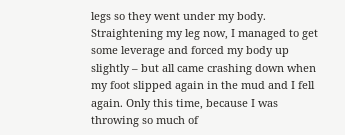legs so they went under my body. Straightening my leg now, I managed to get some leverage and forced my body up slightly – but all came crashing down when my foot slipped again in the mud and I fell again. Only this time, because I was throwing so much of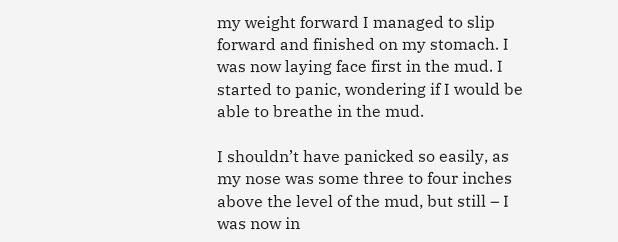my weight forward I managed to slip forward and finished on my stomach. I was now laying face first in the mud. I started to panic, wondering if I would be able to breathe in the mud.

I shouldn’t have panicked so easily, as my nose was some three to four inches above the level of the mud, but still – I was now in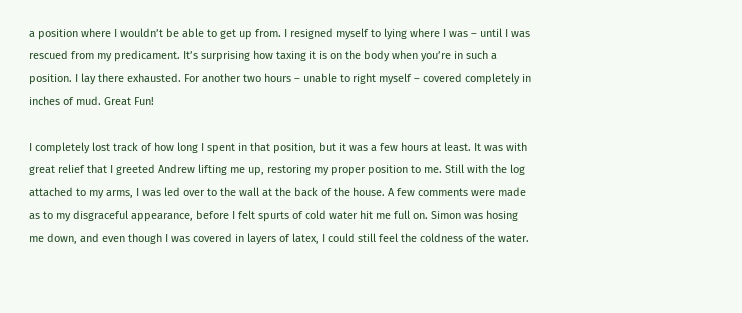a position where I wouldn’t be able to get up from. I resigned myself to lying where I was – until I was rescued from my predicament. It’s surprising how taxing it is on the body when you’re in such a position. I lay there exhausted. For another two hours – unable to right myself – covered completely in inches of mud. Great Fun!

I completely lost track of how long I spent in that position, but it was a few hours at least. It was with great relief that I greeted Andrew lifting me up, restoring my proper position to me. Still with the log attached to my arms, I was led over to the wall at the back of the house. A few comments were made as to my disgraceful appearance, before I felt spurts of cold water hit me full on. Simon was hosing me down, and even though I was covered in layers of latex, I could still feel the coldness of the water.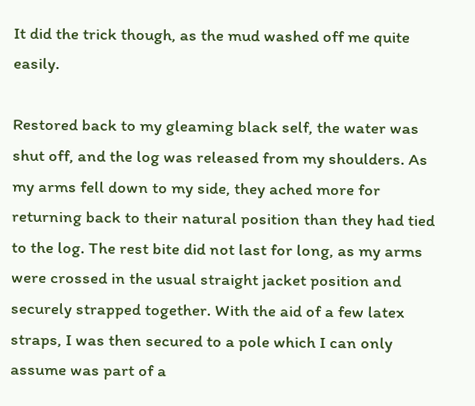It did the trick though, as the mud washed off me quite easily.

Restored back to my gleaming black self, the water was shut off, and the log was released from my shoulders. As my arms fell down to my side, they ached more for returning back to their natural position than they had tied to the log. The rest bite did not last for long, as my arms were crossed in the usual straight jacket position and securely strapped together. With the aid of a few latex straps, I was then secured to a pole which I can only assume was part of a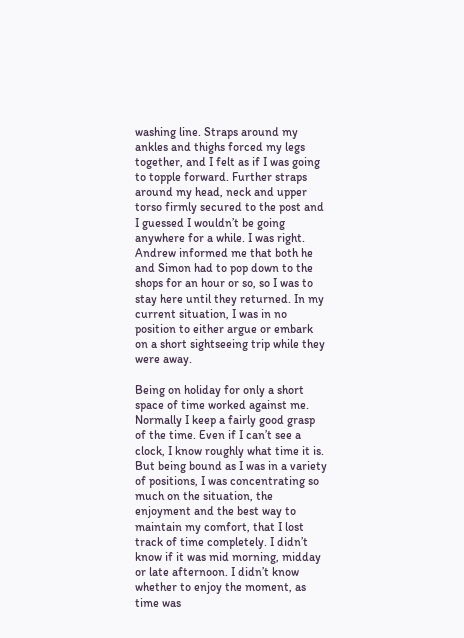washing line. Straps around my ankles and thighs forced my legs together, and I felt as if I was going to topple forward. Further straps around my head, neck and upper torso firmly secured to the post and I guessed I wouldn’t be going anywhere for a while. I was right. Andrew informed me that both he and Simon had to pop down to the shops for an hour or so, so I was to stay here until they returned. In my current situation, I was in no position to either argue or embark on a short sightseeing trip while they were away.

Being on holiday for only a short space of time worked against me. Normally I keep a fairly good grasp of the time. Even if I can’t see a clock, I know roughly what time it is. But being bound as I was in a variety of positions, I was concentrating so much on the situation, the enjoyment and the best way to maintain my comfort, that I lost track of time completely. I didn’t know if it was mid morning, midday or late afternoon. I didn’t know whether to enjoy the moment, as time was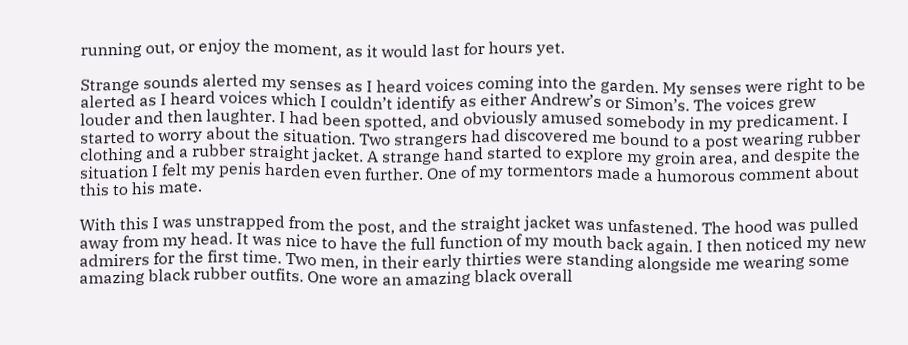running out, or enjoy the moment, as it would last for hours yet.

Strange sounds alerted my senses as I heard voices coming into the garden. My senses were right to be alerted as I heard voices which I couldn’t identify as either Andrew’s or Simon’s. The voices grew louder and then laughter. I had been spotted, and obviously amused somebody in my predicament. I started to worry about the situation. Two strangers had discovered me bound to a post wearing rubber clothing and a rubber straight jacket. A strange hand started to explore my groin area, and despite the situation I felt my penis harden even further. One of my tormentors made a humorous comment about this to his mate.

With this I was unstrapped from the post, and the straight jacket was unfastened. The hood was pulled away from my head. It was nice to have the full function of my mouth back again. I then noticed my new admirers for the first time. Two men, in their early thirties were standing alongside me wearing some amazing black rubber outfits. One wore an amazing black overall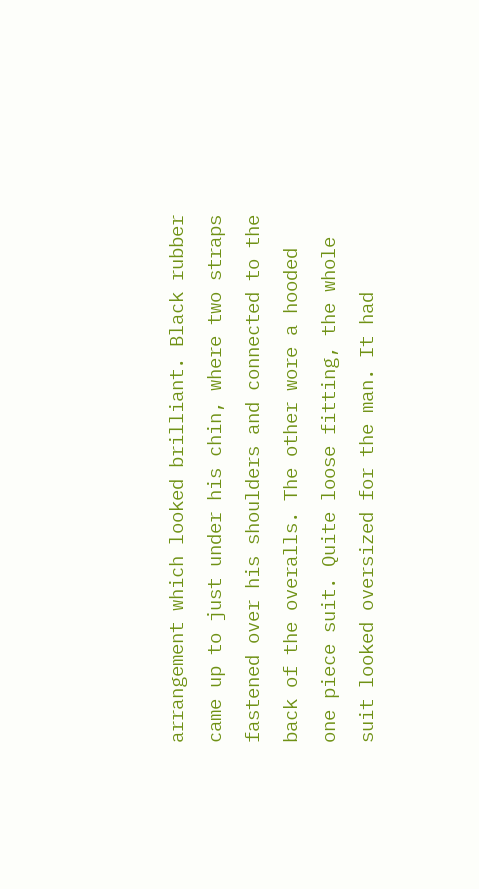arrangement which looked brilliant. Black rubber came up to just under his chin, where two straps fastened over his shoulders and connected to the back of the overalls. The other wore a hooded one piece suit. Quite loose fitting, the whole suit looked oversized for the man. It had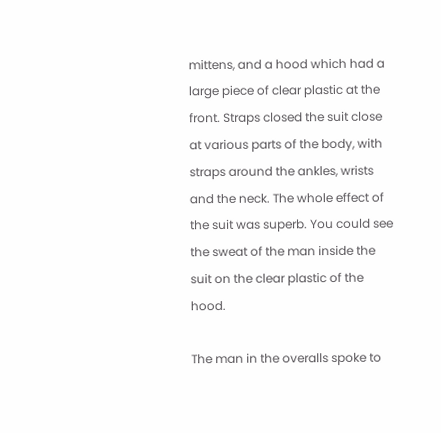mittens, and a hood which had a large piece of clear plastic at the front. Straps closed the suit close at various parts of the body, with straps around the ankles, wrists and the neck. The whole effect of the suit was superb. You could see the sweat of the man inside the suit on the clear plastic of the hood.

The man in the overalls spoke to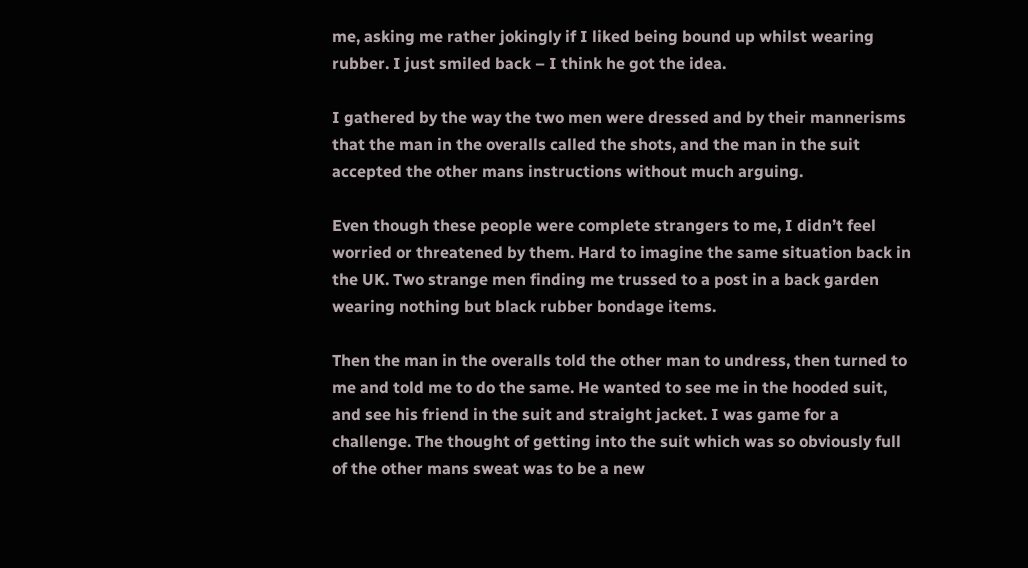me, asking me rather jokingly if I liked being bound up whilst wearing rubber. I just smiled back – I think he got the idea.

I gathered by the way the two men were dressed and by their mannerisms that the man in the overalls called the shots, and the man in the suit accepted the other mans instructions without much arguing.

Even though these people were complete strangers to me, I didn’t feel worried or threatened by them. Hard to imagine the same situation back in the UK. Two strange men finding me trussed to a post in a back garden wearing nothing but black rubber bondage items.

Then the man in the overalls told the other man to undress, then turned to me and told me to do the same. He wanted to see me in the hooded suit, and see his friend in the suit and straight jacket. I was game for a challenge. The thought of getting into the suit which was so obviously full of the other mans sweat was to be a new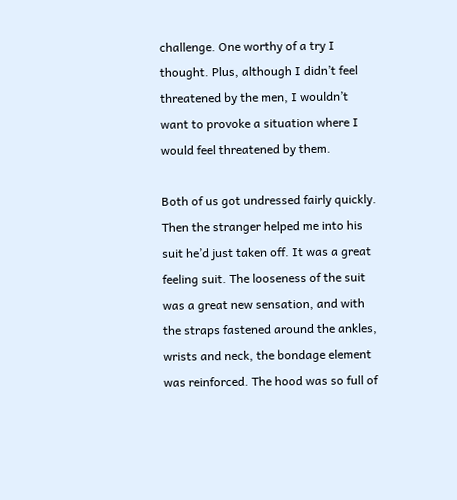challenge. One worthy of a try I thought. Plus, although I didn’t feel threatened by the men, I wouldn’t want to provoke a situation where I would feel threatened by them.

Both of us got undressed fairly quickly. Then the stranger helped me into his suit he’d just taken off. It was a great feeling suit. The looseness of the suit was a great new sensation, and with the straps fastened around the ankles, wrists and neck, the bondage element was reinforced. The hood was so full of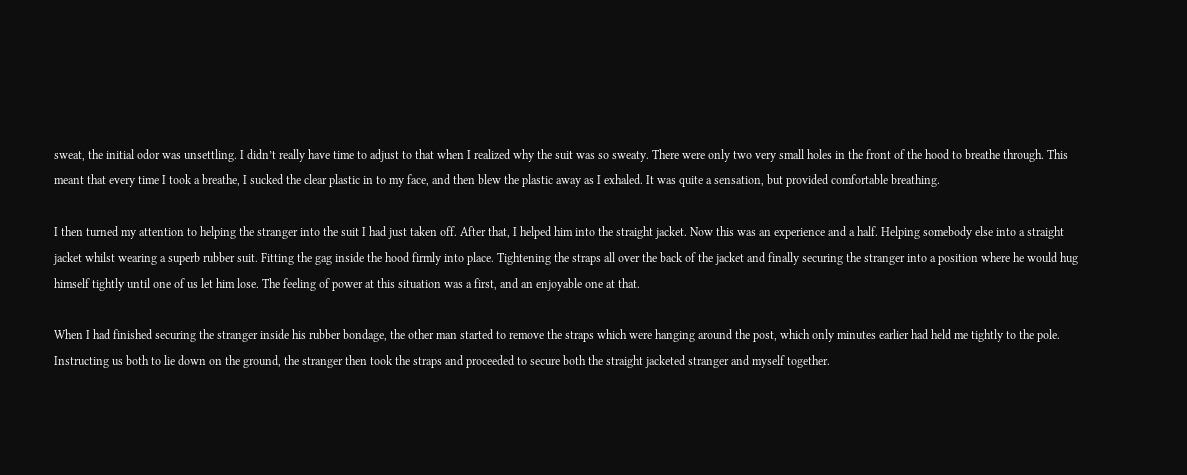sweat, the initial odor was unsettling. I didn’t really have time to adjust to that when I realized why the suit was so sweaty. There were only two very small holes in the front of the hood to breathe through. This meant that every time I took a breathe, I sucked the clear plastic in to my face, and then blew the plastic away as I exhaled. It was quite a sensation, but provided comfortable breathing.

I then turned my attention to helping the stranger into the suit I had just taken off. After that, I helped him into the straight jacket. Now this was an experience and a half. Helping somebody else into a straight jacket whilst wearing a superb rubber suit. Fitting the gag inside the hood firmly into place. Tightening the straps all over the back of the jacket and finally securing the stranger into a position where he would hug himself tightly until one of us let him lose. The feeling of power at this situation was a first, and an enjoyable one at that.

When I had finished securing the stranger inside his rubber bondage, the other man started to remove the straps which were hanging around the post, which only minutes earlier had held me tightly to the pole. Instructing us both to lie down on the ground, the stranger then took the straps and proceeded to secure both the straight jacketed stranger and myself together.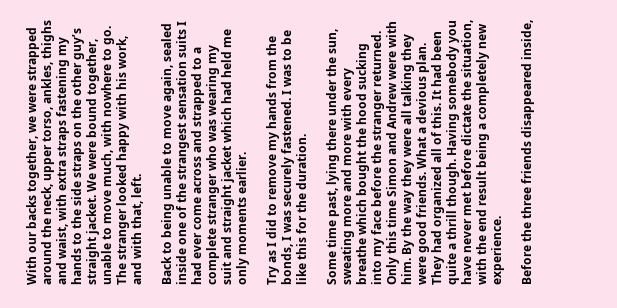With our backs together, we were strapped around the neck, upper torso, ankles, thighs and waist, with extra straps fastening my hands to the side straps on the other guy’s straight jacket. We were bound together, unable to move much, with nowhere to go. The stranger looked happy with his work, and with that, left.

Back to being unable to move again, sealed inside one of the strangest sensation suits I had ever come across and strapped to a complete stranger who was wearing my suit and straight jacket which had held me only moments earlier.

Try as I did to remove my hands from the bonds, I was securely fastened. I was to be like this for the duration.

Some time past, lying there under the sun, sweating more and more with every breathe which bought the hood sucking into my face before the stranger returned. Only this time Simon and Andrew were with him. By the way they were all talking they were good friends. What a devious plan. They had organized all of this. It had been quite a thrill though. Having somebody you have never met before dictate the situation, with the end result being a completely new experience.

Before the three friends disappeared inside,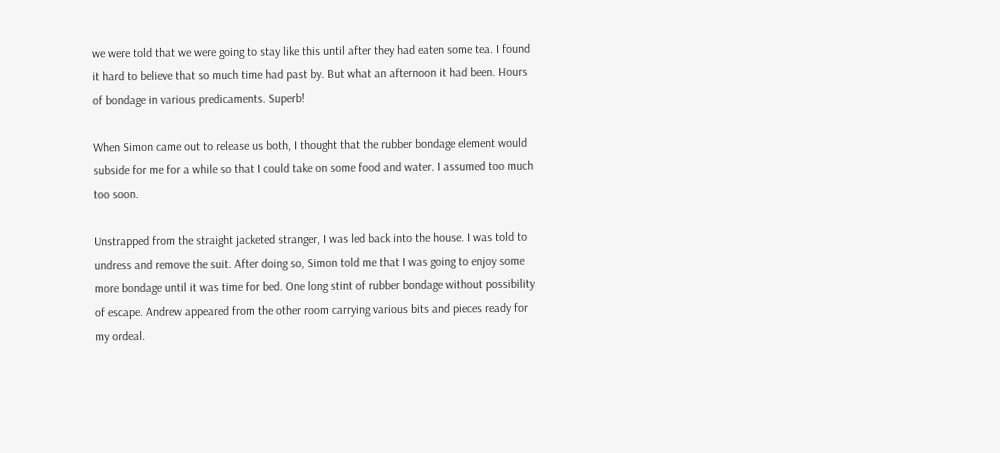we were told that we were going to stay like this until after they had eaten some tea. I found it hard to believe that so much time had past by. But what an afternoon it had been. Hours of bondage in various predicaments. Superb!

When Simon came out to release us both, I thought that the rubber bondage element would subside for me for a while so that I could take on some food and water. I assumed too much too soon.

Unstrapped from the straight jacketed stranger, I was led back into the house. I was told to undress and remove the suit. After doing so, Simon told me that I was going to enjoy some more bondage until it was time for bed. One long stint of rubber bondage without possibility of escape. Andrew appeared from the other room carrying various bits and pieces ready for my ordeal.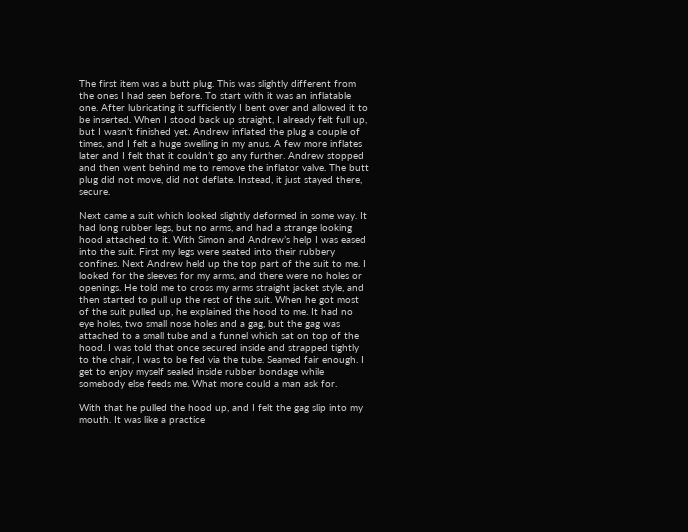The first item was a butt plug. This was slightly different from the ones I had seen before. To start with it was an inflatable one. After lubricating it sufficiently I bent over and allowed it to be inserted. When I stood back up straight, I already felt full up, but I wasn’t finished yet. Andrew inflated the plug a couple of times, and I felt a huge swelling in my anus. A few more inflates later and I felt that it couldn’t go any further. Andrew stopped and then went behind me to remove the inflator valve. The butt plug did not move, did not deflate. Instead, it just stayed there, secure.

Next came a suit which looked slightly deformed in some way. It had long rubber legs, but no arms, and had a strange looking hood attached to it. With Simon and Andrew’s help I was eased into the suit. First my legs were seated into their rubbery confines. Next Andrew held up the top part of the suit to me. I looked for the sleeves for my arms, and there were no holes or openings. He told me to cross my arms straight jacket style, and then started to pull up the rest of the suit. When he got most of the suit pulled up, he explained the hood to me. It had no eye holes, two small nose holes and a gag, but the gag was attached to a small tube and a funnel which sat on top of the hood. I was told that once secured inside and strapped tightly to the chair, I was to be fed via the tube. Seamed fair enough. I get to enjoy myself sealed inside rubber bondage while somebody else feeds me. What more could a man ask for.

With that he pulled the hood up, and I felt the gag slip into my mouth. It was like a practice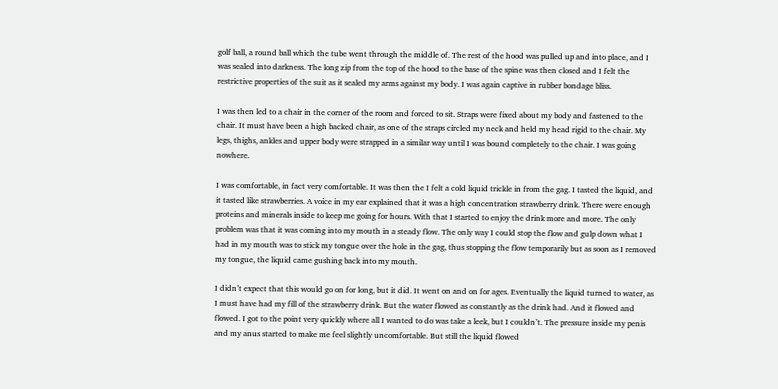golf ball, a round ball which the tube went through the middle of. The rest of the hood was pulled up and into place, and I was sealed into darkness. The long zip from the top of the hood to the base of the spine was then closed and I felt the restrictive properties of the suit as it sealed my arms against my body. I was again captive in rubber bondage bliss.

I was then led to a chair in the corner of the room and forced to sit. Straps were fixed about my body and fastened to the chair. It must have been a high backed chair, as one of the straps circled my neck and held my head rigid to the chair. My legs, thighs, ankles and upper body were strapped in a similar way until I was bound completely to the chair. I was going nowhere.

I was comfortable, in fact very comfortable. It was then the I felt a cold liquid trickle in from the gag. I tasted the liquid, and it tasted like strawberries. A voice in my ear explained that it was a high concentration strawberry drink. There were enough proteins and minerals inside to keep me going for hours. With that I started to enjoy the drink more and more. The only problem was that it was coming into my mouth in a steady flow. The only way I could stop the flow and gulp down what I had in my mouth was to stick my tongue over the hole in the gag, thus stopping the flow temporarily but as soon as I removed my tongue, the liquid came gushing back into my mouth.

I didn’t expect that this would go on for long, but it did. It went on and on for ages. Eventually the liquid turned to water, as I must have had my fill of the strawberry drink. But the water flowed as constantly as the drink had. And it flowed and flowed. I got to the point very quickly where all I wanted to do was take a leek, but I couldn’t. The pressure inside my penis and my anus started to make me feel slightly uncomfortable. But still the liquid flowed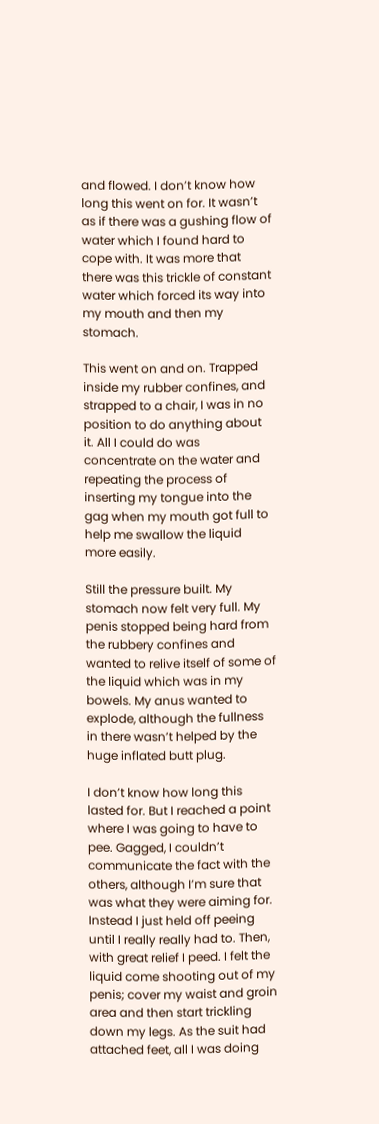and flowed. I don’t know how long this went on for. It wasn’t as if there was a gushing flow of water which I found hard to cope with. It was more that there was this trickle of constant water which forced its way into my mouth and then my stomach.

This went on and on. Trapped inside my rubber confines, and strapped to a chair, I was in no position to do anything about it. All I could do was concentrate on the water and repeating the process of inserting my tongue into the gag when my mouth got full to help me swallow the liquid more easily.

Still the pressure built. My stomach now felt very full. My penis stopped being hard from the rubbery confines and wanted to relive itself of some of the liquid which was in my bowels. My anus wanted to explode, although the fullness in there wasn’t helped by the huge inflated butt plug.

I don’t know how long this lasted for. But I reached a point where I was going to have to pee. Gagged, I couldn’t communicate the fact with the others, although I’m sure that was what they were aiming for. Instead I just held off peeing until I really really had to. Then, with great relief I peed. I felt the liquid come shooting out of my penis; cover my waist and groin area and then start trickling down my legs. As the suit had attached feet, all I was doing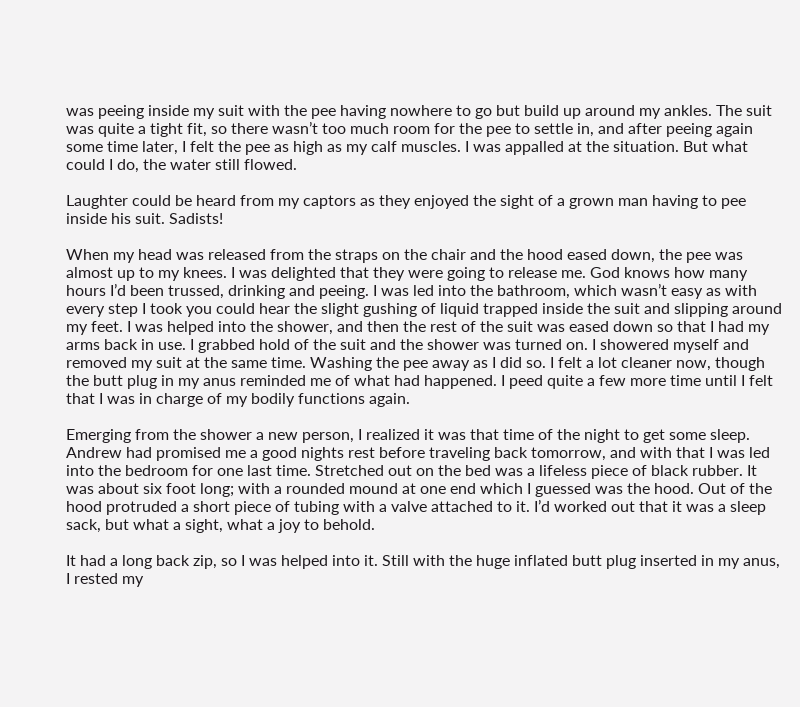was peeing inside my suit with the pee having nowhere to go but build up around my ankles. The suit was quite a tight fit, so there wasn’t too much room for the pee to settle in, and after peeing again some time later, I felt the pee as high as my calf muscles. I was appalled at the situation. But what could I do, the water still flowed.

Laughter could be heard from my captors as they enjoyed the sight of a grown man having to pee inside his suit. Sadists!

When my head was released from the straps on the chair and the hood eased down, the pee was almost up to my knees. I was delighted that they were going to release me. God knows how many hours I’d been trussed, drinking and peeing. I was led into the bathroom, which wasn’t easy as with every step I took you could hear the slight gushing of liquid trapped inside the suit and slipping around my feet. I was helped into the shower, and then the rest of the suit was eased down so that I had my arms back in use. I grabbed hold of the suit and the shower was turned on. I showered myself and removed my suit at the same time. Washing the pee away as I did so. I felt a lot cleaner now, though the butt plug in my anus reminded me of what had happened. I peed quite a few more time until I felt that I was in charge of my bodily functions again.

Emerging from the shower a new person, I realized it was that time of the night to get some sleep. Andrew had promised me a good nights rest before traveling back tomorrow, and with that I was led into the bedroom for one last time. Stretched out on the bed was a lifeless piece of black rubber. It was about six foot long; with a rounded mound at one end which I guessed was the hood. Out of the hood protruded a short piece of tubing with a valve attached to it. I’d worked out that it was a sleep sack, but what a sight, what a joy to behold.

It had a long back zip, so I was helped into it. Still with the huge inflated butt plug inserted in my anus, I rested my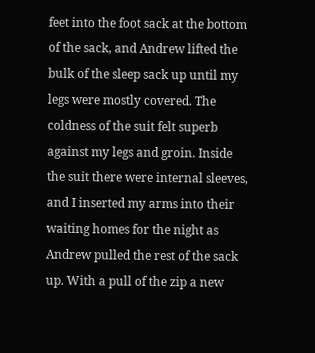feet into the foot sack at the bottom of the sack, and Andrew lifted the bulk of the sleep sack up until my legs were mostly covered. The coldness of the suit felt superb against my legs and groin. Inside the suit there were internal sleeves, and I inserted my arms into their waiting homes for the night as Andrew pulled the rest of the sack up. With a pull of the zip a new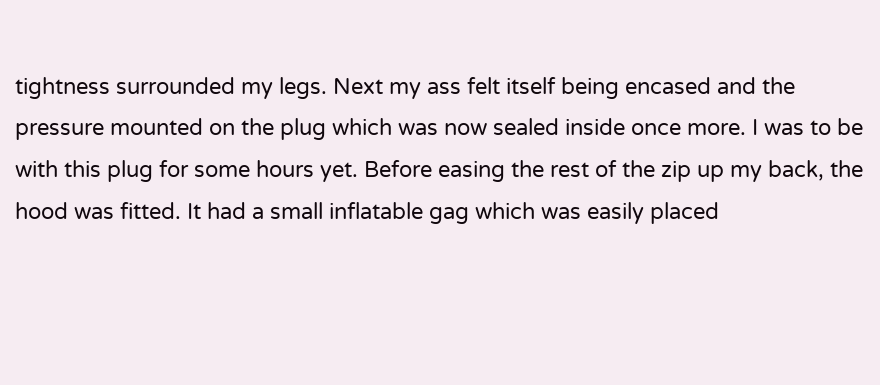tightness surrounded my legs. Next my ass felt itself being encased and the pressure mounted on the plug which was now sealed inside once more. I was to be with this plug for some hours yet. Before easing the rest of the zip up my back, the hood was fitted. It had a small inflatable gag which was easily placed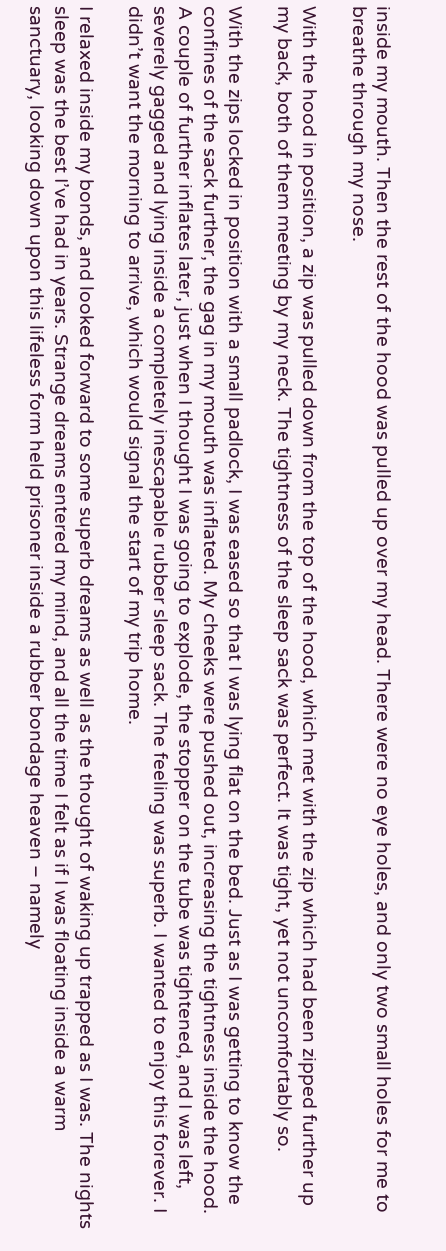inside my mouth. Then the rest of the hood was pulled up over my head. There were no eye holes, and only two small holes for me to breathe through my nose.

With the hood in position, a zip was pulled down from the top of the hood, which met with the zip which had been zipped further up my back, both of them meeting by my neck. The tightness of the sleep sack was perfect. It was tight, yet not uncomfortably so.

With the zips locked in position with a small padlock, I was eased so that I was lying flat on the bed. Just as I was getting to know the confines of the sack further, the gag in my mouth was inflated. My cheeks were pushed out, increasing the tightness inside the hood. A couple of further inflates later, just when I thought I was going to explode, the stopper on the tube was tightened, and I was left, severely gagged and lying inside a completely inescapable rubber sleep sack. The feeling was superb. I wanted to enjoy this forever. I didn’t want the morning to arrive, which would signal the start of my trip home.

I relaxed inside my bonds, and looked forward to some superb dreams as well as the thought of waking up trapped as I was. The nights sleep was the best I’ve had in years. Strange dreams entered my mind, and all the time I felt as if I was floating inside a warm sanctuary, looking down upon this lifeless form held prisoner inside a rubber bondage heaven – namely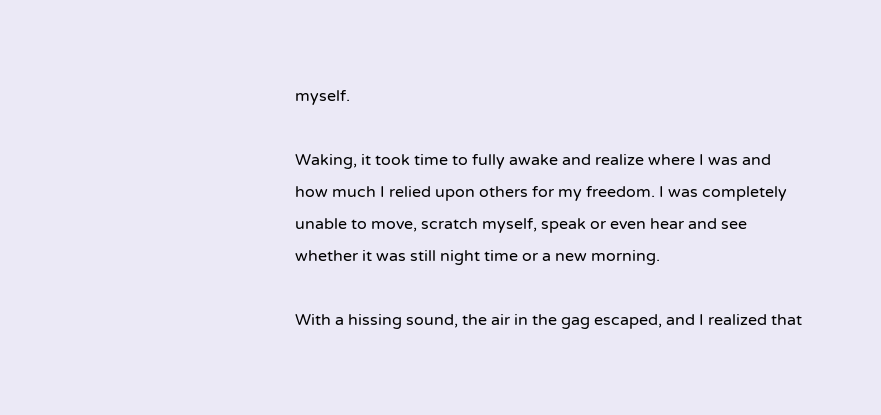myself.

Waking, it took time to fully awake and realize where I was and how much I relied upon others for my freedom. I was completely unable to move, scratch myself, speak or even hear and see whether it was still night time or a new morning.

With a hissing sound, the air in the gag escaped, and I realized that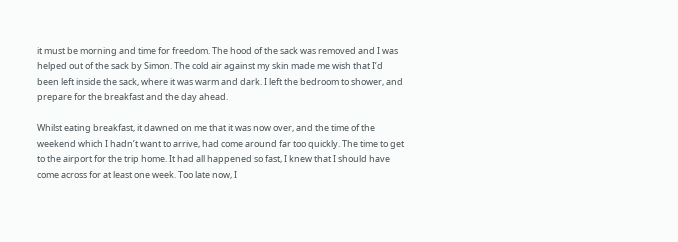it must be morning and time for freedom. The hood of the sack was removed and I was helped out of the sack by Simon. The cold air against my skin made me wish that I’d been left inside the sack, where it was warm and dark. I left the bedroom to shower, and prepare for the breakfast and the day ahead.

Whilst eating breakfast, it dawned on me that it was now over, and the time of the weekend which I hadn’t want to arrive, had come around far too quickly. The time to get to the airport for the trip home. It had all happened so fast, I knew that I should have come across for at least one week. Too late now, I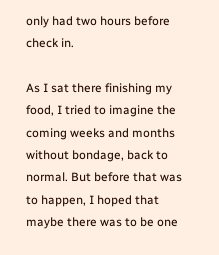only had two hours before check in.

As I sat there finishing my food, I tried to imagine the coming weeks and months without bondage, back to normal. But before that was to happen, I hoped that maybe there was to be one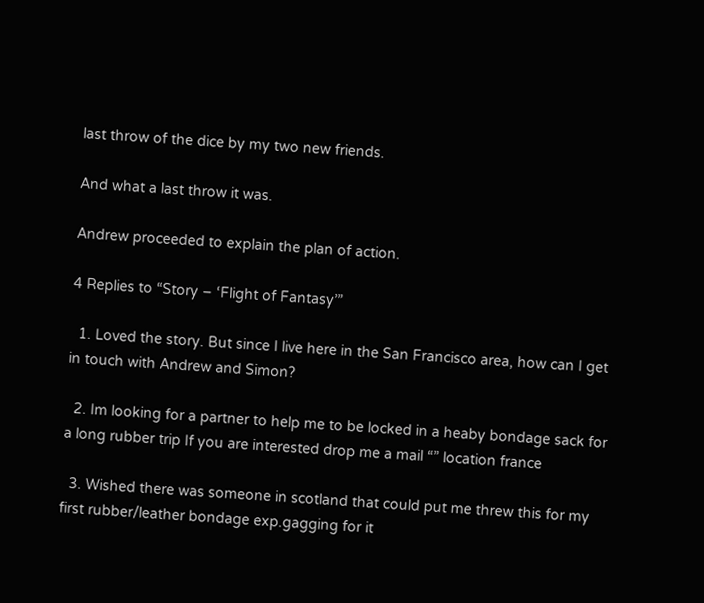last throw of the dice by my two new friends.

And what a last throw it was.

Andrew proceeded to explain the plan of action.

4 Replies to “Story – ‘Flight of Fantasy’”

  1. Loved the story. But since I live here in the San Francisco area, how can I get in touch with Andrew and Simon?

  2. Im looking for a partner to help me to be locked in a heaby bondage sack for a long rubber trip If you are interested drop me a mail “” location france

  3. Wished there was someone in scotland that could put me threw this for my first rubber/leather bondage exp.gagging for it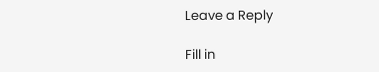Leave a Reply

Fill in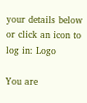your details below or click an icon to log in: Logo

You are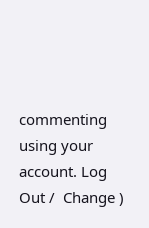commenting using your account. Log Out /  Change )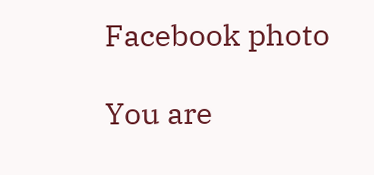Facebook photo

You are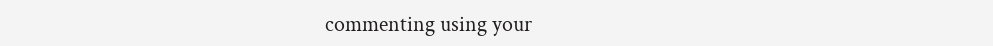commenting using your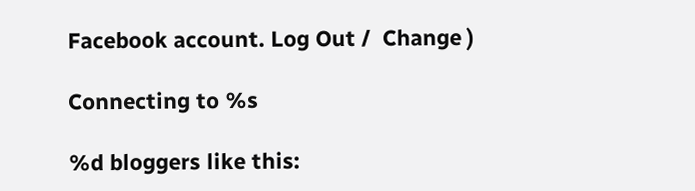Facebook account. Log Out /  Change )

Connecting to %s

%d bloggers like this: